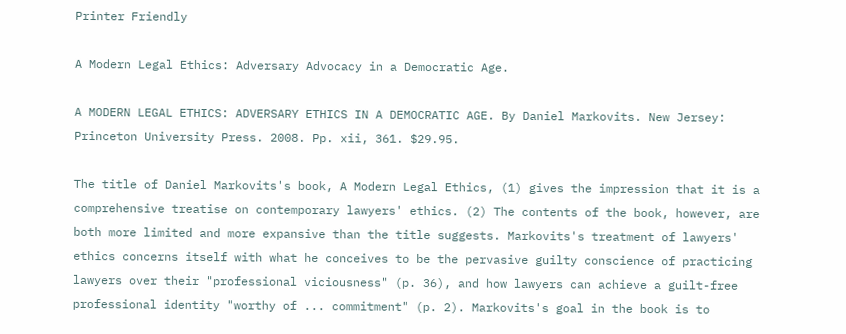Printer Friendly

A Modern Legal Ethics: Adversary Advocacy in a Democratic Age.

A MODERN LEGAL ETHICS: ADVERSARY ETHICS IN A DEMOCRATIC AGE. By Daniel Markovits. New Jersey: Princeton University Press. 2008. Pp. xii, 361. $29.95.

The title of Daniel Markovits's book, A Modern Legal Ethics, (1) gives the impression that it is a comprehensive treatise on contemporary lawyers' ethics. (2) The contents of the book, however, are both more limited and more expansive than the title suggests. Markovits's treatment of lawyers' ethics concerns itself with what he conceives to be the pervasive guilty conscience of practicing lawyers over their "professional viciousness" (p. 36), and how lawyers can achieve a guilt-free professional identity "worthy of ... commitment" (p. 2). Markovits's goal in the book is to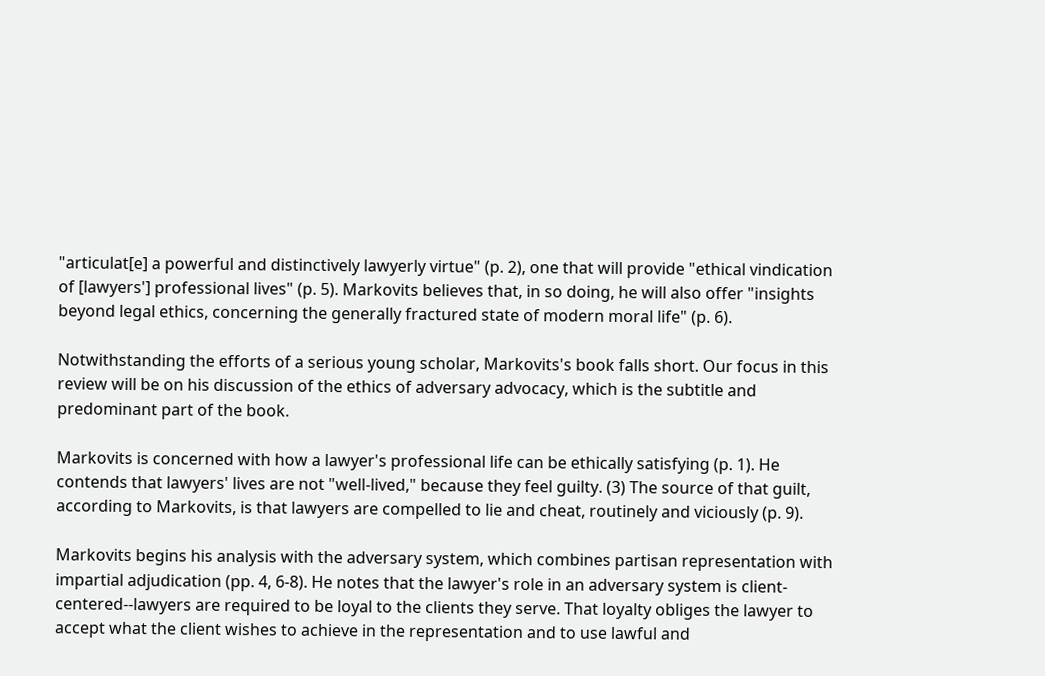"articulat[e] a powerful and distinctively lawyerly virtue" (p. 2), one that will provide "ethical vindication of [lawyers'] professional lives" (p. 5). Markovits believes that, in so doing, he will also offer "insights beyond legal ethics, concerning the generally fractured state of modern moral life" (p. 6).

Notwithstanding the efforts of a serious young scholar, Markovits's book falls short. Our focus in this review will be on his discussion of the ethics of adversary advocacy, which is the subtitle and predominant part of the book.

Markovits is concerned with how a lawyer's professional life can be ethically satisfying (p. 1). He contends that lawyers' lives are not "well-lived," because they feel guilty. (3) The source of that guilt, according to Markovits, is that lawyers are compelled to lie and cheat, routinely and viciously (p. 9).

Markovits begins his analysis with the adversary system, which combines partisan representation with impartial adjudication (pp. 4, 6-8). He notes that the lawyer's role in an adversary system is client-centered--lawyers are required to be loyal to the clients they serve. That loyalty obliges the lawyer to accept what the client wishes to achieve in the representation and to use lawful and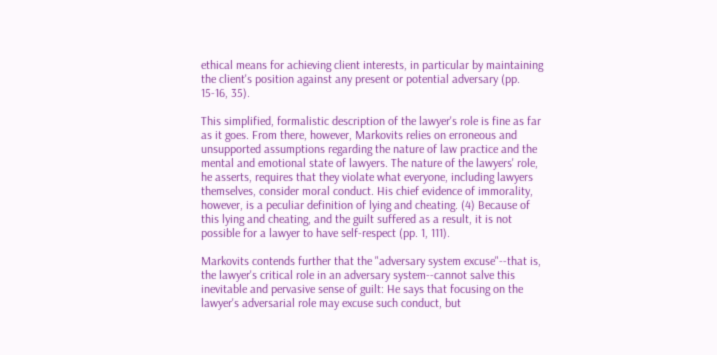ethical means for achieving client interests, in particular by maintaining the client's position against any present or potential adversary (pp. 15-16, 35).

This simplified, formalistic description of the lawyer's role is fine as far as it goes. From there, however, Markovits relies on erroneous and unsupported assumptions regarding the nature of law practice and the mental and emotional state of lawyers. The nature of the lawyers' role, he asserts, requires that they violate what everyone, including lawyers themselves, consider moral conduct. His chief evidence of immorality, however, is a peculiar definition of lying and cheating. (4) Because of this lying and cheating, and the guilt suffered as a result, it is not possible for a lawyer to have self-respect (pp. 1, 111).

Markovits contends further that the "adversary system excuse"--that is, the lawyer's critical role in an adversary system--cannot salve this inevitable and pervasive sense of guilt: He says that focusing on the lawyer's adversarial role may excuse such conduct, but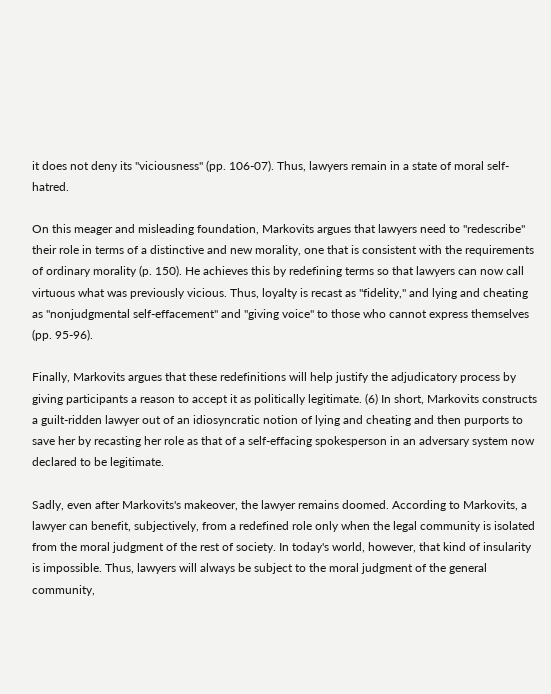it does not deny its "viciousness" (pp. 106-07). Thus, lawyers remain in a state of moral self-hatred.

On this meager and misleading foundation, Markovits argues that lawyers need to "redescribe" their role in terms of a distinctive and new morality, one that is consistent with the requirements of ordinary morality (p. 150). He achieves this by redefining terms so that lawyers can now call virtuous what was previously vicious. Thus, loyalty is recast as "fidelity," and lying and cheating as "nonjudgmental self-effacement" and "giving voice" to those who cannot express themselves (pp. 95-96).

Finally, Markovits argues that these redefinitions will help justify the adjudicatory process by giving participants a reason to accept it as politically legitimate. (6) In short, Markovits constructs a guilt-ridden lawyer out of an idiosyncratic notion of lying and cheating and then purports to save her by recasting her role as that of a self-effacing spokesperson in an adversary system now declared to be legitimate.

Sadly, even after Markovits's makeover, the lawyer remains doomed. According to Markovits, a lawyer can benefit, subjectively, from a redefined role only when the legal community is isolated from the moral judgment of the rest of society. In today's world, however, that kind of insularity is impossible. Thus, lawyers will always be subject to the moral judgment of the general community,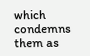which condemns them as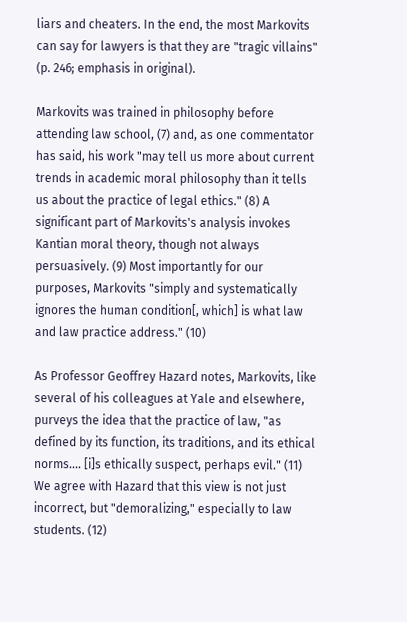liars and cheaters. In the end, the most Markovits can say for lawyers is that they are "tragic villains" (p. 246; emphasis in original).

Markovits was trained in philosophy before attending law school, (7) and, as one commentator has said, his work "may tell us more about current trends in academic moral philosophy than it tells us about the practice of legal ethics." (8) A significant part of Markovits's analysis invokes Kantian moral theory, though not always persuasively. (9) Most importantly for our purposes, Markovits "simply and systematically ignores the human condition[, which] is what law and law practice address." (10)

As Professor Geoffrey Hazard notes, Markovits, like several of his colleagues at Yale and elsewhere, purveys the idea that the practice of law, "as defined by its function, its traditions, and its ethical norms.... [i]s ethically suspect, perhaps evil." (11) We agree with Hazard that this view is not just incorrect, but "demoralizing," especially to law students. (12)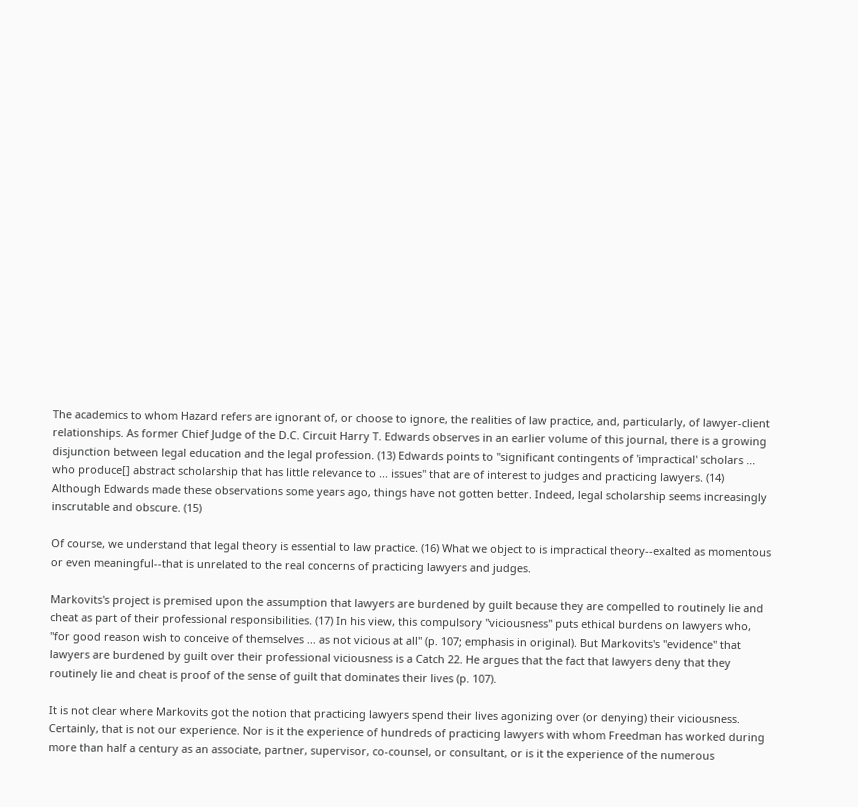The academics to whom Hazard refers are ignorant of, or choose to ignore, the realities of law practice, and, particularly, of lawyer-client relationships. As former Chief Judge of the D.C. Circuit Harry T. Edwards observes in an earlier volume of this journal, there is a growing disjunction between legal education and the legal profession. (13) Edwards points to "significant contingents of 'impractical' scholars ... who produce[] abstract scholarship that has little relevance to ... issues" that are of interest to judges and practicing lawyers. (14) Although Edwards made these observations some years ago, things have not gotten better. Indeed, legal scholarship seems increasingly inscrutable and obscure. (15)

Of course, we understand that legal theory is essential to law practice. (16) What we object to is impractical theory--exalted as momentous or even meaningful--that is unrelated to the real concerns of practicing lawyers and judges.

Markovits's project is premised upon the assumption that lawyers are burdened by guilt because they are compelled to routinely lie and cheat as part of their professional responsibilities. (17) In his view, this compulsory "viciousness" puts ethical burdens on lawyers who, "for good reason wish to conceive of themselves ... as not vicious at all" (p. 107; emphasis in original). But Markovits's "evidence" that lawyers are burdened by guilt over their professional viciousness is a Catch 22. He argues that the fact that lawyers deny that they routinely lie and cheat is proof of the sense of guilt that dominates their lives (p. 107).

It is not clear where Markovits got the notion that practicing lawyers spend their lives agonizing over (or denying) their viciousness. Certainly, that is not our experience. Nor is it the experience of hundreds of practicing lawyers with whom Freedman has worked during more than half a century as an associate, partner, supervisor, co-counsel, or consultant, or is it the experience of the numerous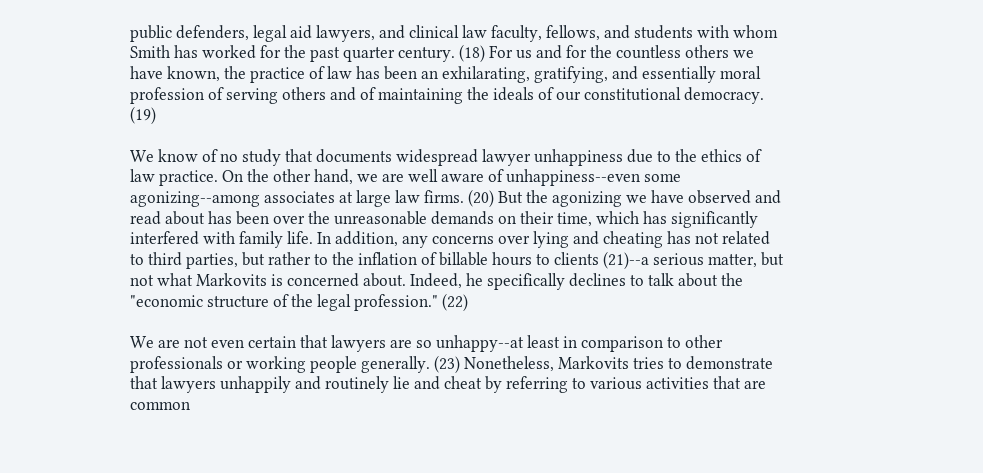public defenders, legal aid lawyers, and clinical law faculty, fellows, and students with whom Smith has worked for the past quarter century. (18) For us and for the countless others we have known, the practice of law has been an exhilarating, gratifying, and essentially moral profession of serving others and of maintaining the ideals of our constitutional democracy. (19)

We know of no study that documents widespread lawyer unhappiness due to the ethics of law practice. On the other hand, we are well aware of unhappiness--even some agonizing--among associates at large law firms. (20) But the agonizing we have observed and read about has been over the unreasonable demands on their time, which has significantly interfered with family life. In addition, any concerns over lying and cheating has not related to third parties, but rather to the inflation of billable hours to clients (21)--a serious matter, but not what Markovits is concerned about. Indeed, he specifically declines to talk about the "economic structure of the legal profession." (22)

We are not even certain that lawyers are so unhappy--at least in comparison to other professionals or working people generally. (23) Nonetheless, Markovits tries to demonstrate that lawyers unhappily and routinely lie and cheat by referring to various activities that are common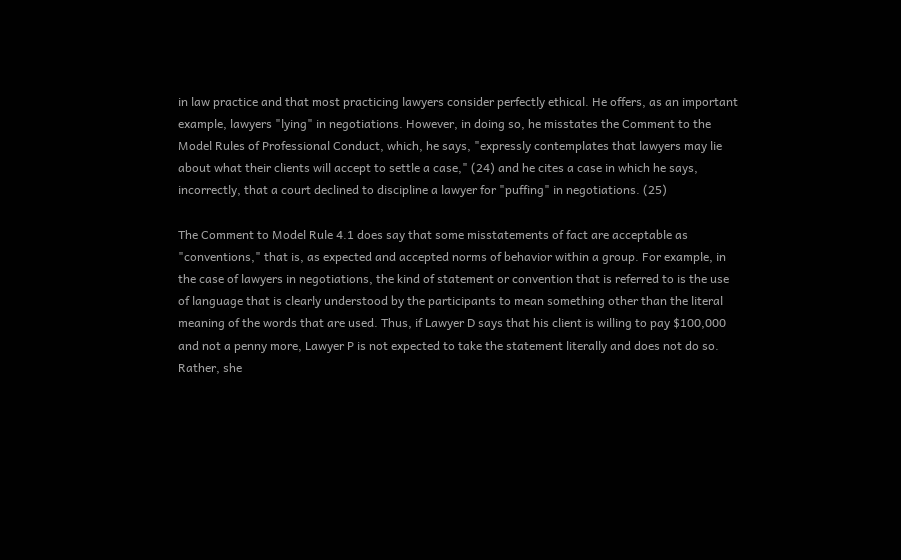in law practice and that most practicing lawyers consider perfectly ethical. He offers, as an important example, lawyers "lying" in negotiations. However, in doing so, he misstates the Comment to the Model Rules of Professional Conduct, which, he says, "expressly contemplates that lawyers may lie about what their clients will accept to settle a case," (24) and he cites a case in which he says, incorrectly, that a court declined to discipline a lawyer for "puffing" in negotiations. (25)

The Comment to Model Rule 4.1 does say that some misstatements of fact are acceptable as "conventions," that is, as expected and accepted norms of behavior within a group. For example, in the case of lawyers in negotiations, the kind of statement or convention that is referred to is the use of language that is clearly understood by the participants to mean something other than the literal meaning of the words that are used. Thus, if Lawyer D says that his client is willing to pay $100,000 and not a penny more, Lawyer P is not expected to take the statement literally and does not do so. Rather, she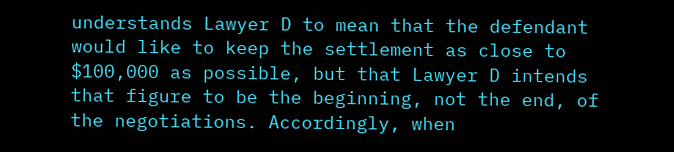understands Lawyer D to mean that the defendant would like to keep the settlement as close to $100,000 as possible, but that Lawyer D intends that figure to be the beginning, not the end, of the negotiations. Accordingly, when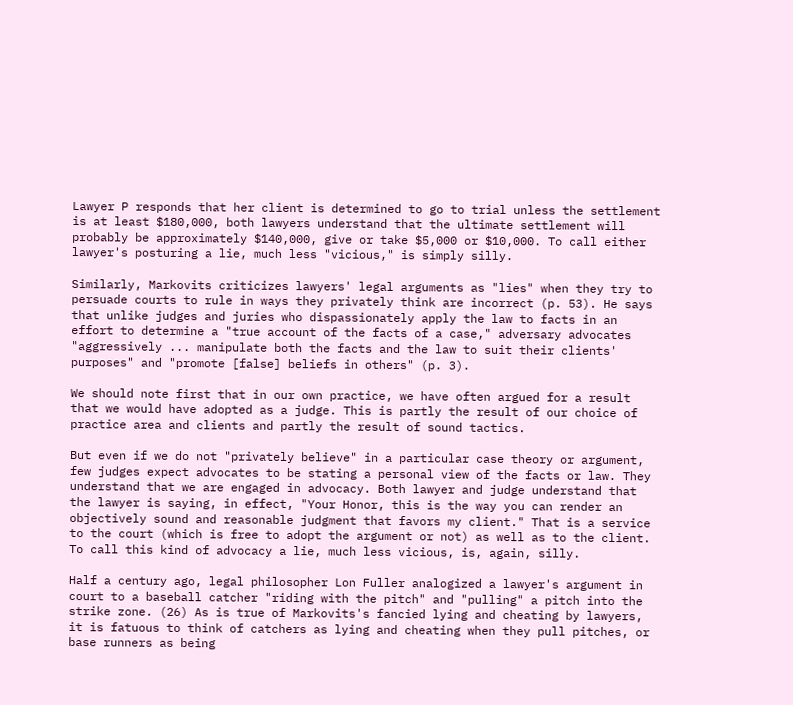Lawyer P responds that her client is determined to go to trial unless the settlement is at least $180,000, both lawyers understand that the ultimate settlement will probably be approximately $140,000, give or take $5,000 or $10,000. To call either lawyer's posturing a lie, much less "vicious," is simply silly.

Similarly, Markovits criticizes lawyers' legal arguments as "lies" when they try to persuade courts to rule in ways they privately think are incorrect (p. 53). He says that unlike judges and juries who dispassionately apply the law to facts in an effort to determine a "true account of the facts of a case," adversary advocates "aggressively ... manipulate both the facts and the law to suit their clients' purposes" and "promote [false] beliefs in others" (p. 3).

We should note first that in our own practice, we have often argued for a result that we would have adopted as a judge. This is partly the result of our choice of practice area and clients and partly the result of sound tactics.

But even if we do not "privately believe" in a particular case theory or argument, few judges expect advocates to be stating a personal view of the facts or law. They understand that we are engaged in advocacy. Both lawyer and judge understand that the lawyer is saying, in effect, "Your Honor, this is the way you can render an objectively sound and reasonable judgment that favors my client." That is a service to the court (which is free to adopt the argument or not) as well as to the client. To call this kind of advocacy a lie, much less vicious, is, again, silly.

Half a century ago, legal philosopher Lon Fuller analogized a lawyer's argument in court to a baseball catcher "riding with the pitch" and "pulling" a pitch into the strike zone. (26) As is true of Markovits's fancied lying and cheating by lawyers, it is fatuous to think of catchers as lying and cheating when they pull pitches, or base runners as being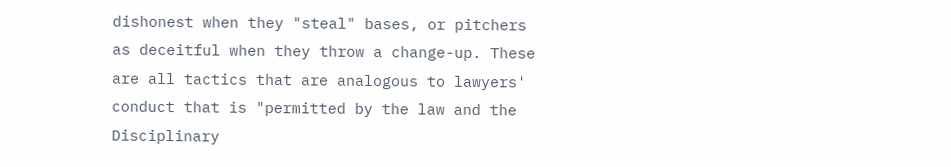dishonest when they "steal" bases, or pitchers as deceitful when they throw a change-up. These are all tactics that are analogous to lawyers' conduct that is "permitted by the law and the Disciplinary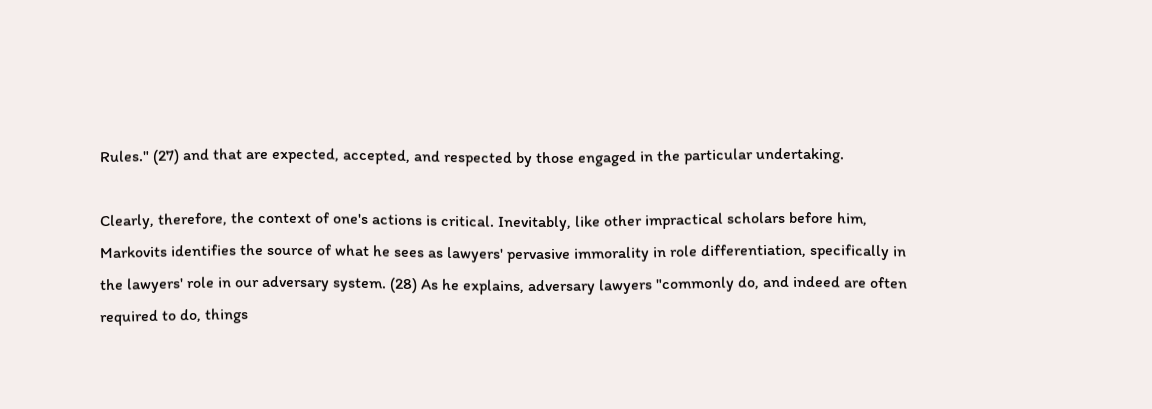Rules." (27) and that are expected, accepted, and respected by those engaged in the particular undertaking.

Clearly, therefore, the context of one's actions is critical. Inevitably, like other impractical scholars before him, Markovits identifies the source of what he sees as lawyers' pervasive immorality in role differentiation, specifically in the lawyers' role in our adversary system. (28) As he explains, adversary lawyers "commonly do, and indeed are often required to do, things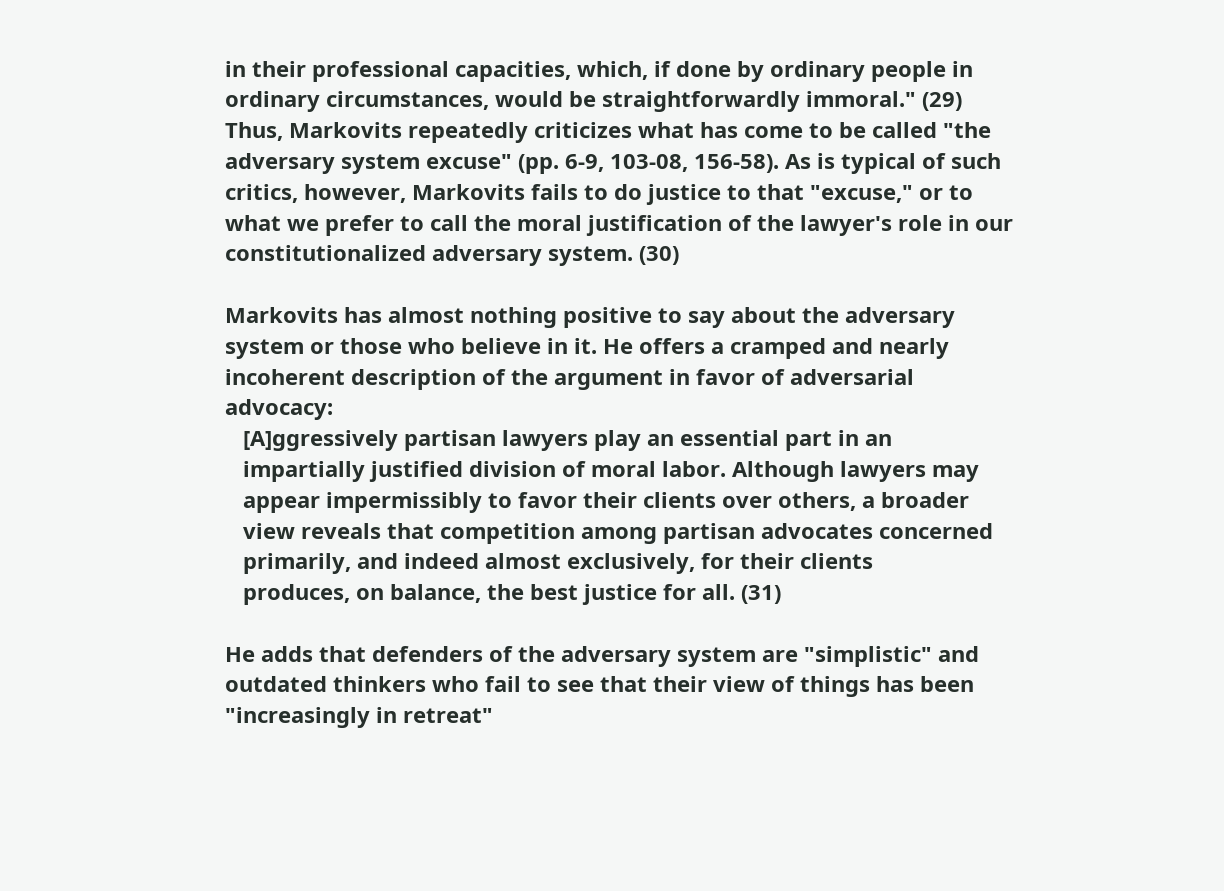in their professional capacities, which, if done by ordinary people in ordinary circumstances, would be straightforwardly immoral." (29) Thus, Markovits repeatedly criticizes what has come to be called "the adversary system excuse" (pp. 6-9, 103-08, 156-58). As is typical of such critics, however, Markovits fails to do justice to that "excuse," or to what we prefer to call the moral justification of the lawyer's role in our constitutionalized adversary system. (30)

Markovits has almost nothing positive to say about the adversary system or those who believe in it. He offers a cramped and nearly incoherent description of the argument in favor of adversarial advocacy:
   [A]ggressively partisan lawyers play an essential part in an
   impartially justified division of moral labor. Although lawyers may
   appear impermissibly to favor their clients over others, a broader
   view reveals that competition among partisan advocates concerned
   primarily, and indeed almost exclusively, for their clients
   produces, on balance, the best justice for all. (31)

He adds that defenders of the adversary system are "simplistic" and outdated thinkers who fail to see that their view of things has been "increasingly in retreat"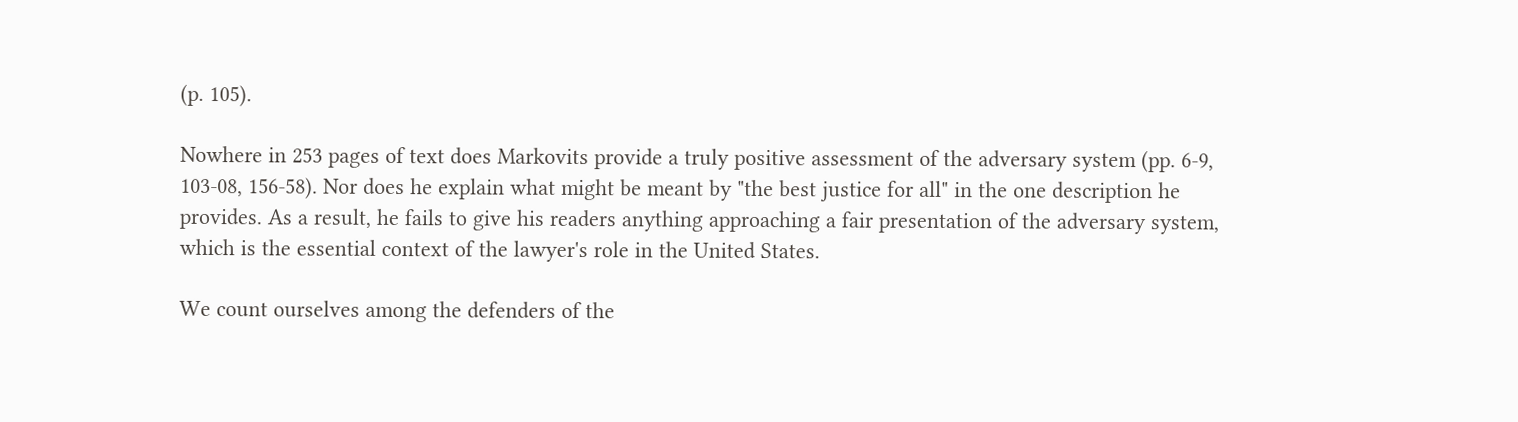(p. 105).

Nowhere in 253 pages of text does Markovits provide a truly positive assessment of the adversary system (pp. 6-9, 103-08, 156-58). Nor does he explain what might be meant by "the best justice for all" in the one description he provides. As a result, he fails to give his readers anything approaching a fair presentation of the adversary system, which is the essential context of the lawyer's role in the United States.

We count ourselves among the defenders of the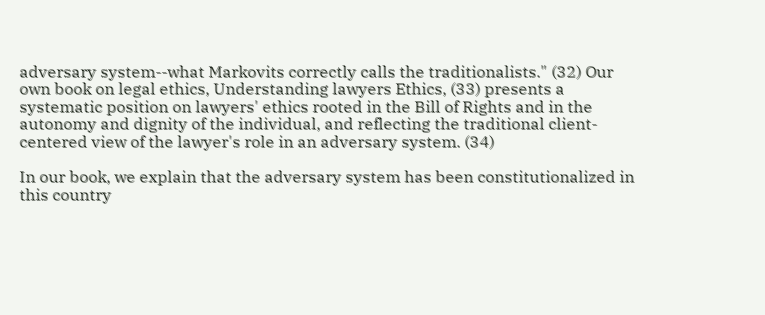adversary system--what Markovits correctly calls the traditionalists." (32) Our own book on legal ethics, Understanding lawyers Ethics, (33) presents a systematic position on lawyers' ethics rooted in the Bill of Rights and in the autonomy and dignity of the individual, and reflecting the traditional client-centered view of the lawyer's role in an adversary system. (34)

In our book, we explain that the adversary system has been constitutionalized in this country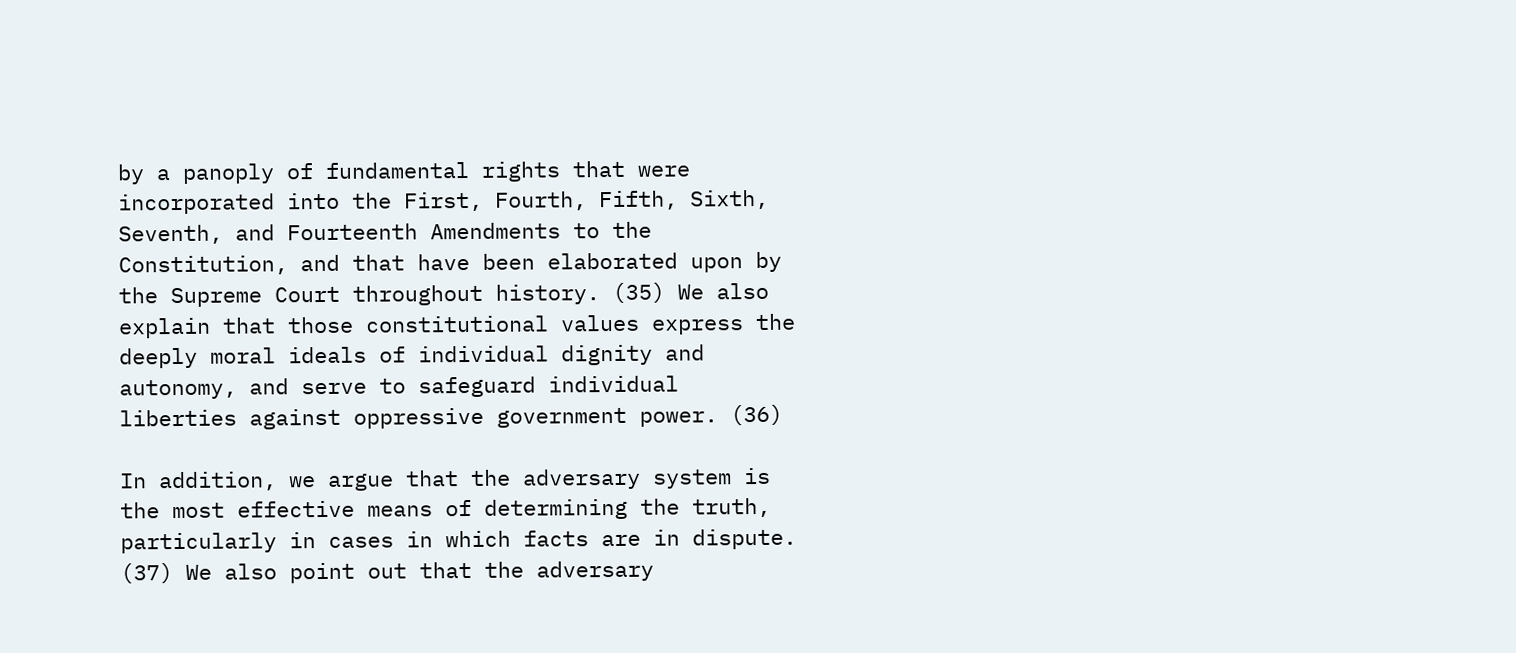by a panoply of fundamental rights that were incorporated into the First, Fourth, Fifth, Sixth, Seventh, and Fourteenth Amendments to the Constitution, and that have been elaborated upon by the Supreme Court throughout history. (35) We also explain that those constitutional values express the deeply moral ideals of individual dignity and autonomy, and serve to safeguard individual liberties against oppressive government power. (36)

In addition, we argue that the adversary system is the most effective means of determining the truth, particularly in cases in which facts are in dispute. (37) We also point out that the adversary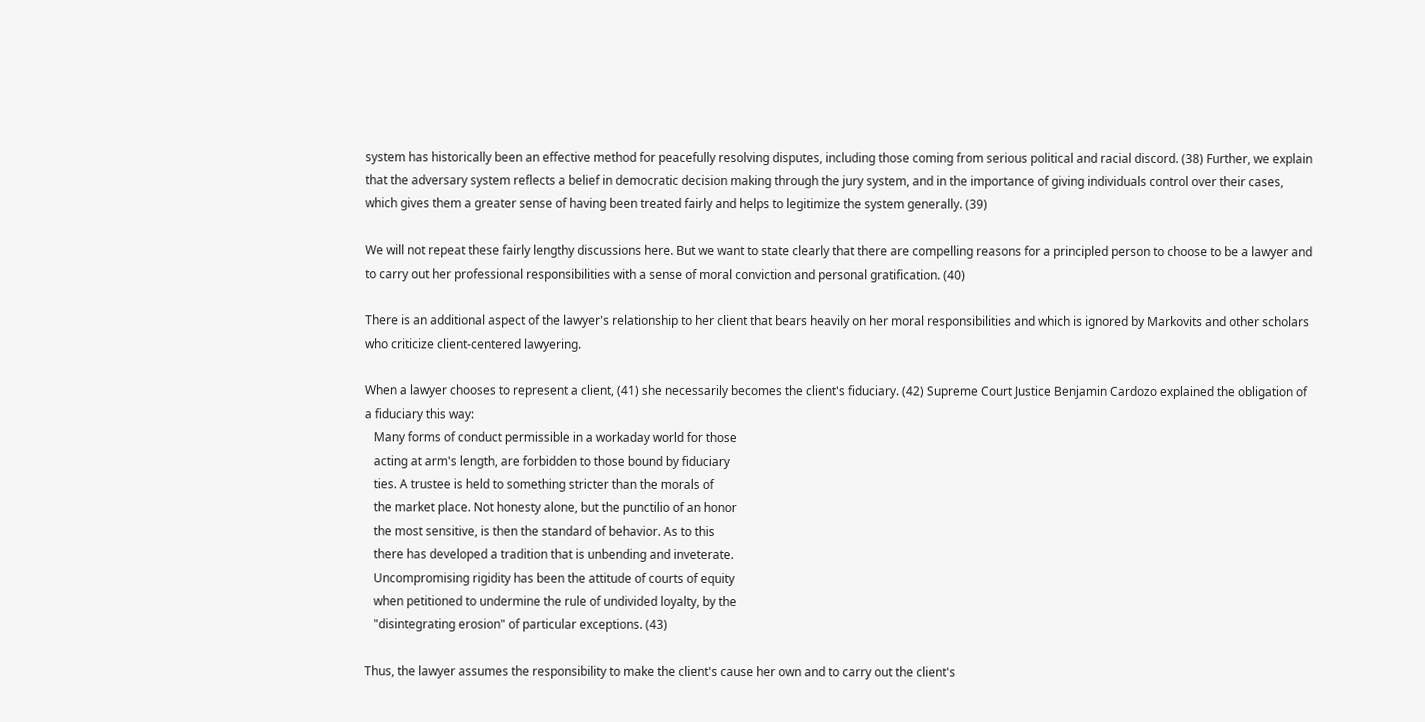system has historically been an effective method for peacefully resolving disputes, including those coming from serious political and racial discord. (38) Further, we explain that the adversary system reflects a belief in democratic decision making through the jury system, and in the importance of giving individuals control over their cases, which gives them a greater sense of having been treated fairly and helps to legitimize the system generally. (39)

We will not repeat these fairly lengthy discussions here. But we want to state clearly that there are compelling reasons for a principled person to choose to be a lawyer and to carry out her professional responsibilities with a sense of moral conviction and personal gratification. (40)

There is an additional aspect of the lawyer's relationship to her client that bears heavily on her moral responsibilities and which is ignored by Markovits and other scholars who criticize client-centered lawyering.

When a lawyer chooses to represent a client, (41) she necessarily becomes the client's fiduciary. (42) Supreme Court Justice Benjamin Cardozo explained the obligation of a fiduciary this way:
   Many forms of conduct permissible in a workaday world for those
   acting at arm's length, are forbidden to those bound by fiduciary
   ties. A trustee is held to something stricter than the morals of
   the market place. Not honesty alone, but the punctilio of an honor
   the most sensitive, is then the standard of behavior. As to this
   there has developed a tradition that is unbending and inveterate.
   Uncompromising rigidity has been the attitude of courts of equity
   when petitioned to undermine the rule of undivided loyalty, by the
   "disintegrating erosion" of particular exceptions. (43)

Thus, the lawyer assumes the responsibility to make the client's cause her own and to carry out the client's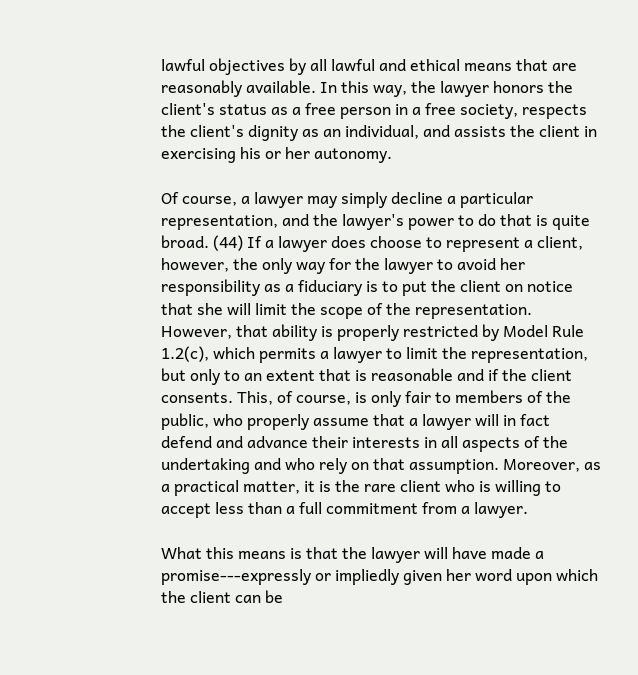lawful objectives by all lawful and ethical means that are reasonably available. In this way, the lawyer honors the client's status as a free person in a free society, respects the client's dignity as an individual, and assists the client in exercising his or her autonomy.

Of course, a lawyer may simply decline a particular representation, and the lawyer's power to do that is quite broad. (44) If a lawyer does choose to represent a client, however, the only way for the lawyer to avoid her responsibility as a fiduciary is to put the client on notice that she will limit the scope of the representation. However, that ability is properly restricted by Model Rule 1.2(c), which permits a lawyer to limit the representation, but only to an extent that is reasonable and if the client consents. This, of course, is only fair to members of the public, who properly assume that a lawyer will in fact defend and advance their interests in all aspects of the undertaking and who rely on that assumption. Moreover, as a practical matter, it is the rare client who is willing to accept less than a full commitment from a lawyer.

What this means is that the lawyer will have made a promise---expressly or impliedly given her word upon which the client can be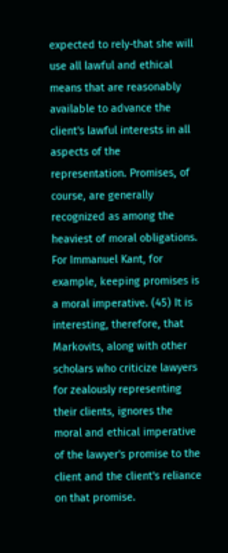expected to rely-that she will use all lawful and ethical means that are reasonably available to advance the client's lawful interests in all aspects of the representation. Promises, of course, are generally recognized as among the heaviest of moral obligations. For Immanuel Kant, for example, keeping promises is a moral imperative. (45) It is interesting, therefore, that Markovits, along with other scholars who criticize lawyers for zealously representing their clients, ignores the moral and ethical imperative of the lawyer's promise to the client and the client's reliance on that promise.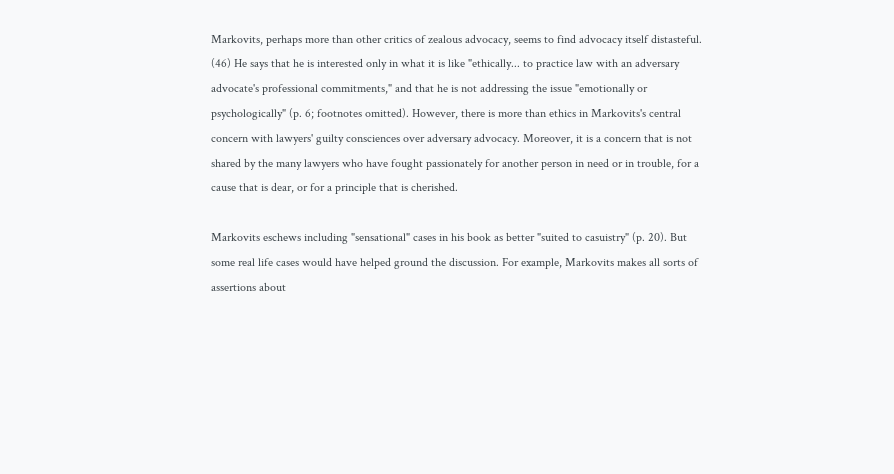Markovits, perhaps more than other critics of zealous advocacy, seems to find advocacy itself distasteful. (46) He says that he is interested only in what it is like "ethically... to practice law with an adversary advocate's professional commitments," and that he is not addressing the issue "emotionally or psychologically" (p. 6; footnotes omitted). However, there is more than ethics in Markovits's central concern with lawyers' guilty consciences over adversary advocacy. Moreover, it is a concern that is not shared by the many lawyers who have fought passionately for another person in need or in trouble, for a cause that is dear, or for a principle that is cherished.

Markovits eschews including "sensational" cases in his book as better "suited to casuistry" (p. 20). But some real life cases would have helped ground the discussion. For example, Markovits makes all sorts of assertions about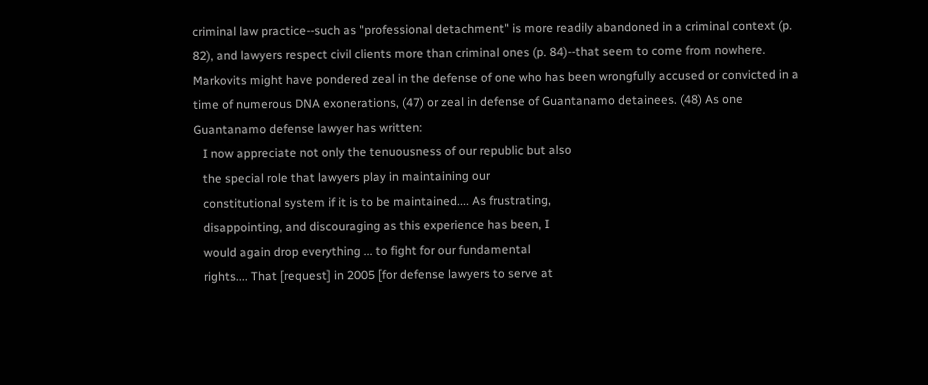criminal law practice--such as "professional detachment" is more readily abandoned in a criminal context (p. 82), and lawyers respect civil clients more than criminal ones (p. 84)--that seem to come from nowhere. Markovits might have pondered zeal in the defense of one who has been wrongfully accused or convicted in a time of numerous DNA exonerations, (47) or zeal in defense of Guantanamo detainees. (48) As one Guantanamo defense lawyer has written:
   I now appreciate not only the tenuousness of our republic but also
   the special role that lawyers play in maintaining our
   constitutional system if it is to be maintained.... As frustrating,
   disappointing, and discouraging as this experience has been, I
   would again drop everything ... to fight for our fundamental
   rights.... That [request] in 2005 [for defense lawyers to serve at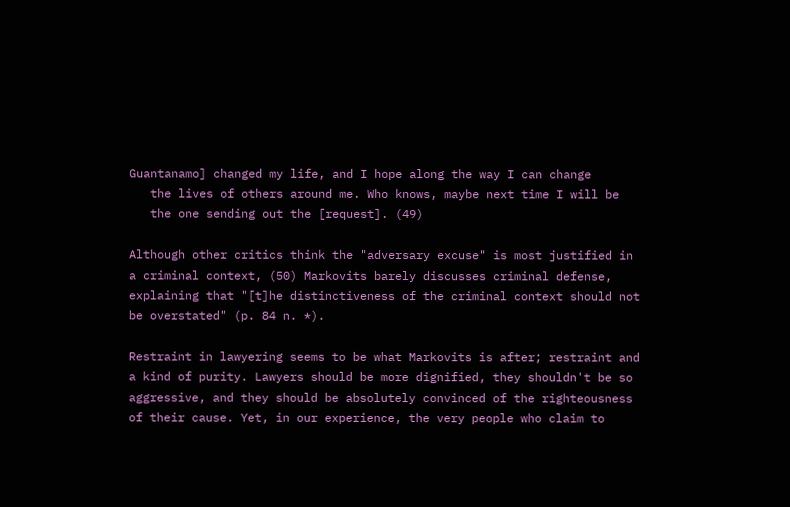Guantanamo] changed my life, and I hope along the way I can change
   the lives of others around me. Who knows, maybe next time I will be
   the one sending out the [request]. (49)

Although other critics think the "adversary excuse" is most justified in a criminal context, (50) Markovits barely discusses criminal defense, explaining that "[t]he distinctiveness of the criminal context should not be overstated" (p. 84 n. *).

Restraint in lawyering seems to be what Markovits is after; restraint and a kind of purity. Lawyers should be more dignified, they shouldn't be so aggressive, and they should be absolutely convinced of the righteousness of their cause. Yet, in our experience, the very people who claim to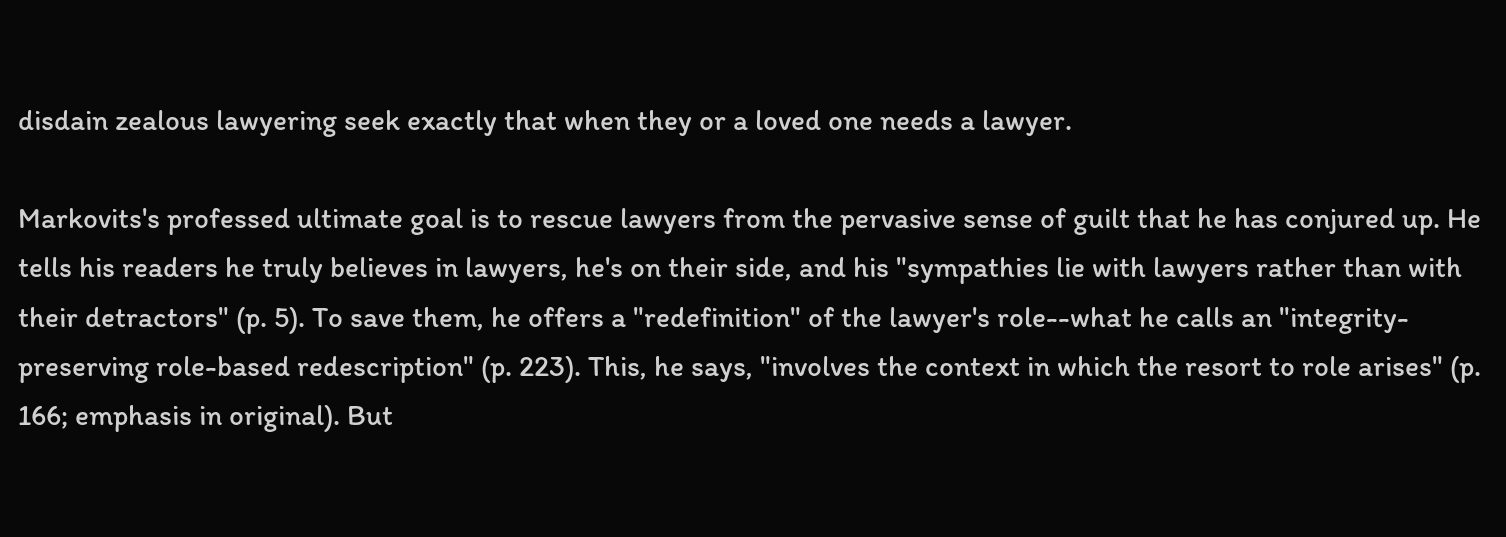disdain zealous lawyering seek exactly that when they or a loved one needs a lawyer.

Markovits's professed ultimate goal is to rescue lawyers from the pervasive sense of guilt that he has conjured up. He tells his readers he truly believes in lawyers, he's on their side, and his "sympathies lie with lawyers rather than with their detractors" (p. 5). To save them, he offers a "redefinition" of the lawyer's role--what he calls an "integrity-preserving role-based redescription" (p. 223). This, he says, "involves the context in which the resort to role arises" (p. 166; emphasis in original). But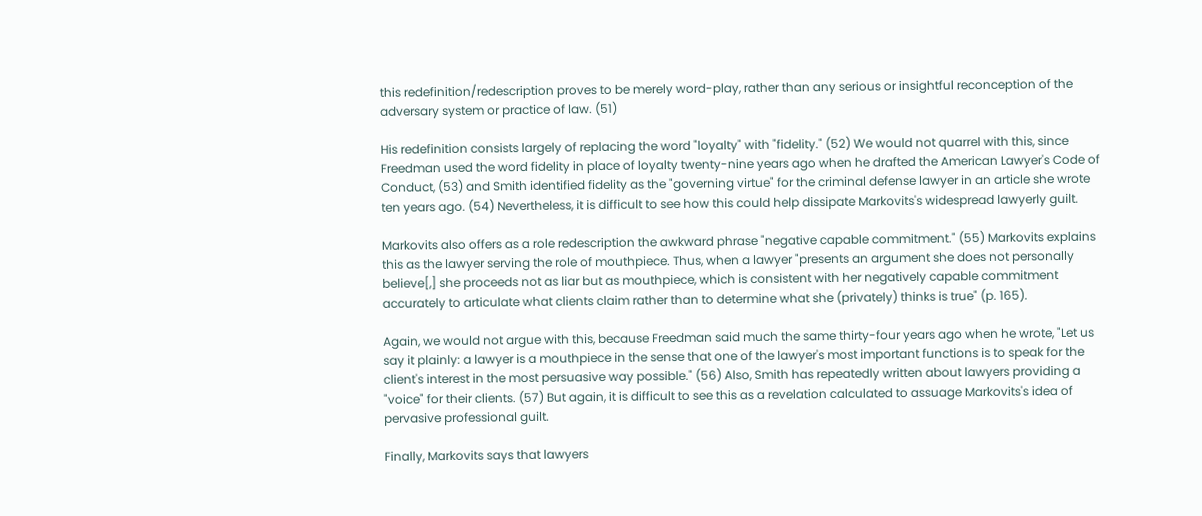this redefinition/redescription proves to be merely word-play, rather than any serious or insightful reconception of the adversary system or practice of law. (51)

His redefinition consists largely of replacing the word "loyalty" with "fidelity." (52) We would not quarrel with this, since Freedman used the word fidelity in place of loyalty twenty-nine years ago when he drafted the American Lawyer's Code of Conduct, (53) and Smith identified fidelity as the "governing virtue" for the criminal defense lawyer in an article she wrote ten years ago. (54) Nevertheless, it is difficult to see how this could help dissipate Markovits's widespread lawyerly guilt.

Markovits also offers as a role redescription the awkward phrase "negative capable commitment." (55) Markovits explains this as the lawyer serving the role of mouthpiece. Thus, when a lawyer "presents an argument she does not personally believe[,] she proceeds not as liar but as mouthpiece, which is consistent with her negatively capable commitment accurately to articulate what clients claim rather than to determine what she (privately) thinks is true" (p. 165).

Again, we would not argue with this, because Freedman said much the same thirty-four years ago when he wrote, "Let us say it plainly: a lawyer is a mouthpiece in the sense that one of the lawyer's most important functions is to speak for the client's interest in the most persuasive way possible." (56) Also, Smith has repeatedly written about lawyers providing a "voice" for their clients. (57) But again, it is difficult to see this as a revelation calculated to assuage Markovits's idea of pervasive professional guilt.

Finally, Markovits says that lawyers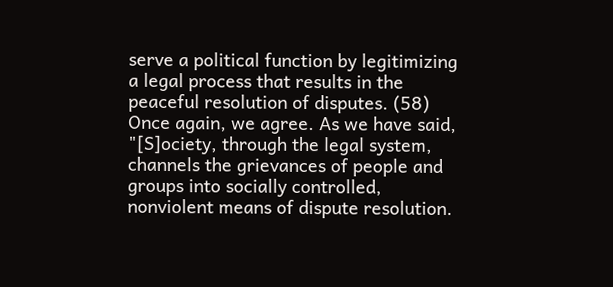serve a political function by legitimizing a legal process that results in the peaceful resolution of disputes. (58) Once again, we agree. As we have said, "[S]ociety, through the legal system, channels the grievances of people and groups into socially controlled, nonviolent means of dispute resolution.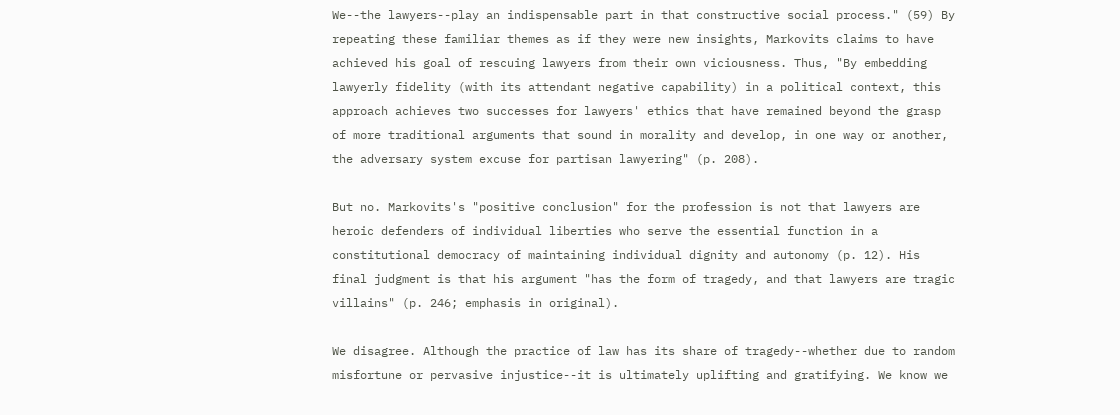We--the lawyers--play an indispensable part in that constructive social process." (59) By repeating these familiar themes as if they were new insights, Markovits claims to have achieved his goal of rescuing lawyers from their own viciousness. Thus, "By embedding lawyerly fidelity (with its attendant negative capability) in a political context, this approach achieves two successes for lawyers' ethics that have remained beyond the grasp of more traditional arguments that sound in morality and develop, in one way or another, the adversary system excuse for partisan lawyering" (p. 208).

But no. Markovits's "positive conclusion" for the profession is not that lawyers are heroic defenders of individual liberties who serve the essential function in a constitutional democracy of maintaining individual dignity and autonomy (p. 12). His final judgment is that his argument "has the form of tragedy, and that lawyers are tragic villains" (p. 246; emphasis in original).

We disagree. Although the practice of law has its share of tragedy--whether due to random misfortune or pervasive injustice--it is ultimately uplifting and gratifying. We know we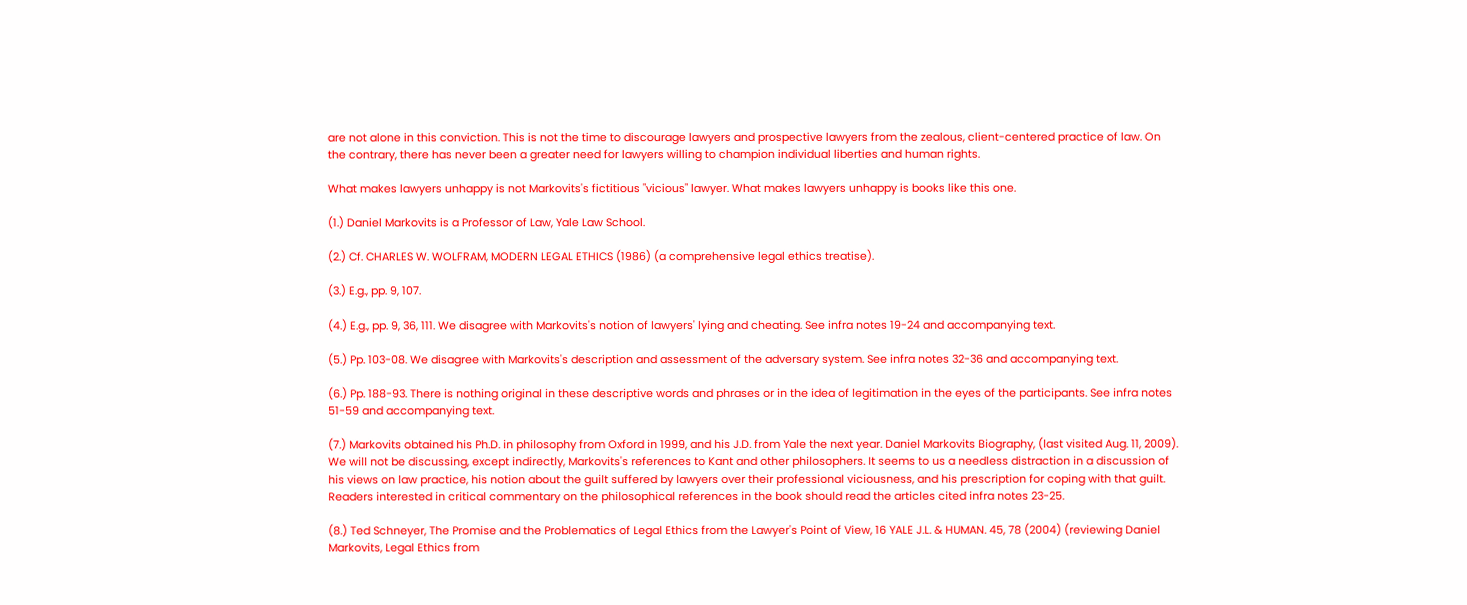are not alone in this conviction. This is not the time to discourage lawyers and prospective lawyers from the zealous, client-centered practice of law. On the contrary, there has never been a greater need for lawyers willing to champion individual liberties and human rights.

What makes lawyers unhappy is not Markovits's fictitious "vicious" lawyer. What makes lawyers unhappy is books like this one.

(1.) Daniel Markovits is a Professor of Law, Yale Law School.

(2.) Cf. CHARLES W. WOLFRAM, MODERN LEGAL ETHICS (1986) (a comprehensive legal ethics treatise).

(3.) E.g., pp. 9, 107.

(4.) E.g., pp. 9, 36, 111. We disagree with Markovits's notion of lawyers' lying and cheating. See infra notes 19-24 and accompanying text.

(5.) Pp. 103-08. We disagree with Markovits's description and assessment of the adversary system. See infra notes 32-36 and accompanying text.

(6.) Pp. 188-93. There is nothing original in these descriptive words and phrases or in the idea of legitimation in the eyes of the participants. See infra notes 51-59 and accompanying text.

(7.) Markovits obtained his Ph.D. in philosophy from Oxford in 1999, and his J.D. from Yale the next year. Daniel Markovits Biography, (last visited Aug. 11, 2009). We will not be discussing, except indirectly, Markovits's references to Kant and other philosophers. It seems to us a needless distraction in a discussion of his views on law practice, his notion about the guilt suffered by lawyers over their professional viciousness, and his prescription for coping with that guilt. Readers interested in critical commentary on the philosophical references in the book should read the articles cited infra notes 23-25.

(8.) Ted Schneyer, The Promise and the Problematics of Legal Ethics from the Lawyer's Point of View, 16 YALE J.L. & HUMAN. 45, 78 (2004) (reviewing Daniel Markovits, Legal Ethics from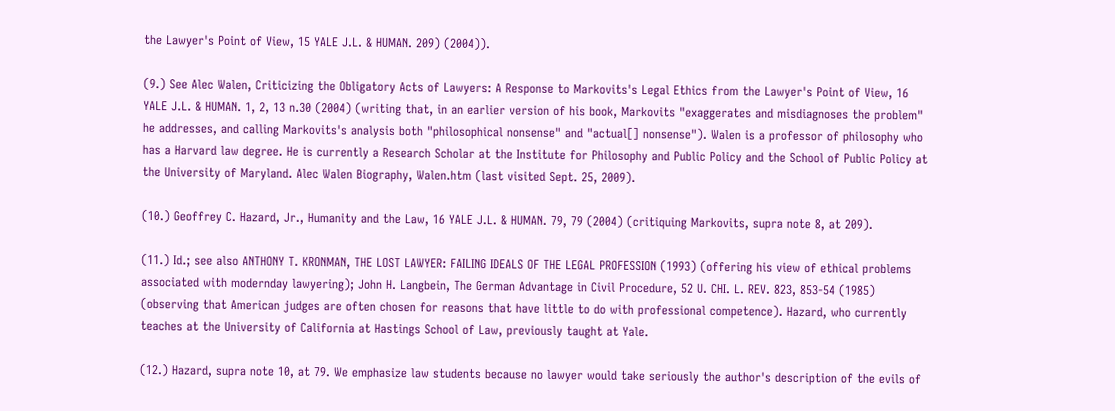the Lawyer's Point of View, 15 YALE J.L. & HUMAN. 209) (2004)).

(9.) See Alec Walen, Criticizing the Obligatory Acts of Lawyers: A Response to Markovits's Legal Ethics from the Lawyer's Point of View, 16 YALE J.L. & HUMAN. 1, 2, 13 n.30 (2004) (writing that, in an earlier version of his book, Markovits "exaggerates and misdiagnoses the problem" he addresses, and calling Markovits's analysis both "philosophical nonsense" and "actual[] nonsense"). Walen is a professor of philosophy who has a Harvard law degree. He is currently a Research Scholar at the Institute for Philosophy and Public Policy and the School of Public Policy at the University of Maryland. Alec Walen Biography, Walen.htm (last visited Sept. 25, 2009).

(10.) Geoffrey C. Hazard, Jr., Humanity and the Law, 16 YALE J.L. & HUMAN. 79, 79 (2004) (critiquing Markovits, supra note 8, at 209).

(11.) Id.; see also ANTHONY T. KRONMAN, THE LOST LAWYER: FAILING IDEALS OF THE LEGAL PROFESSION (1993) (offering his view of ethical problems associated with modernday lawyering); John H. Langbein, The German Advantage in Civil Procedure, 52 U. CHI. L. REV. 823, 853-54 (1985) (observing that American judges are often chosen for reasons that have little to do with professional competence). Hazard, who currently teaches at the University of California at Hastings School of Law, previously taught at Yale.

(12.) Hazard, supra note 10, at 79. We emphasize law students because no lawyer would take seriously the author's description of the evils of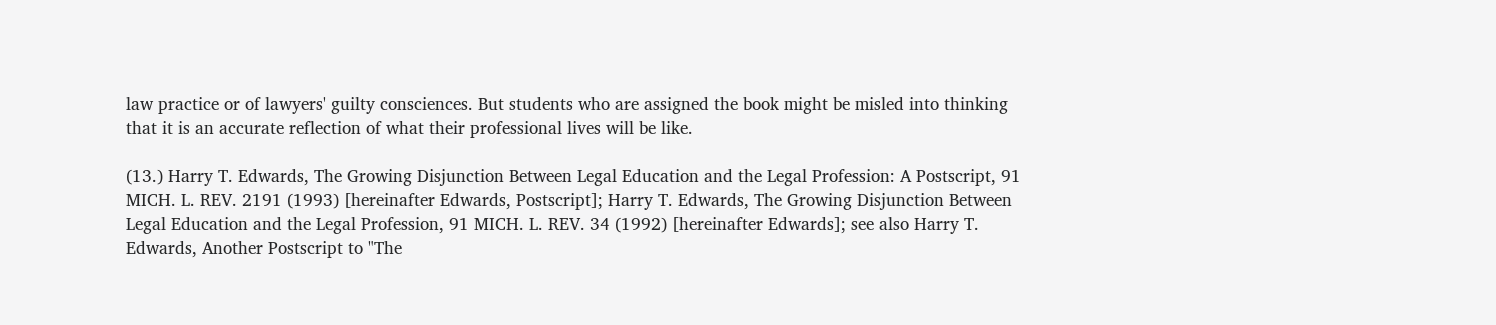law practice or of lawyers' guilty consciences. But students who are assigned the book might be misled into thinking that it is an accurate reflection of what their professional lives will be like.

(13.) Harry T. Edwards, The Growing Disjunction Between Legal Education and the Legal Profession: A Postscript, 91 MICH. L. REV. 2191 (1993) [hereinafter Edwards, Postscript]; Harry T. Edwards, The Growing Disjunction Between Legal Education and the Legal Profession, 91 MICH. L. REV. 34 (1992) [hereinafter Edwards]; see also Harry T. Edwards, Another Postscript to "The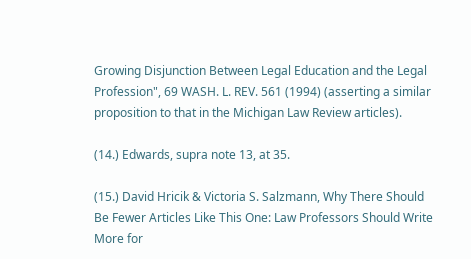Growing Disjunction Between Legal Education and the Legal Profession", 69 WASH. L. REV. 561 (1994) (asserting a similar proposition to that in the Michigan Law Review articles).

(14.) Edwards, supra note 13, at 35.

(15.) David Hricik & Victoria S. Salzmann, Why There Should Be Fewer Articles Like This One: Law Professors Should Write More for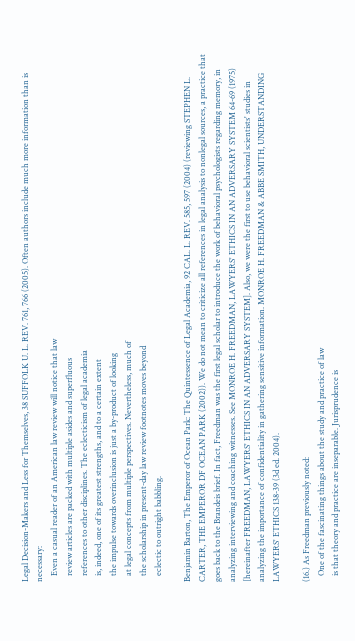Legal Decision-Makers and Less for Themselves, 38 SUFFOLK U. L. REV. 761, 766 (2005). Often authors include much more information than is necessary:
   Even a casual reader of an American law review will notice that law
   review articles are packed with multiple asides and superfluous
   references to other disciplines. The eclecticism of legal academia
   is, indeed, one of its greatest strengths, and to a certain extent
   the impulse towards overinclusion is just a by-product of looking
   at legal concepts from multiple perspectives. Nevertheless, much of
   the scholarship in present-day law review footnotes moves beyond
   eclectic to outright babbling.

Benjamin Barton, The Emperor of Ocean Park: The Quintessence of Legal Academia, 92 CAL. L. REV. 585, 597 (2004) (reviewing STEPHEN L. CARTER, THE EMPEROR DF OCEAN PARK (2002)). We do not mean to criticize all references in legal analysis to nonlegal sources, a practice that goes back to the Brandeis brief. In fact, Freedman was the first legal scholar to introduce the work of behavioral psychologists regarding memory, in analyzing interviewing and coaching witnesses. See MONROE H. FREEDMAN, LAWYERS' ETHICS IN AN ADVERSARY SYSTEM 64-69 (1975) [hereinafter FREEDMAN, LAWYERS' ETHICS IN AN ADVERSARY SYSTEM]. Also, we were the first to use behavioral scientists' studies in analyzing the importance of confidentiality in gathering sensitive information. MONROE H. FREEDMAN & ABBE SMITH, UNDERSTANDING LAWYERS' ETHICS 138-39 (3d ed. 2004).

(16.) As Freedman previously noted:
   One of the fascinating things about the study and practice of law
   is that theory and practice are inseparable. Jurisprudence is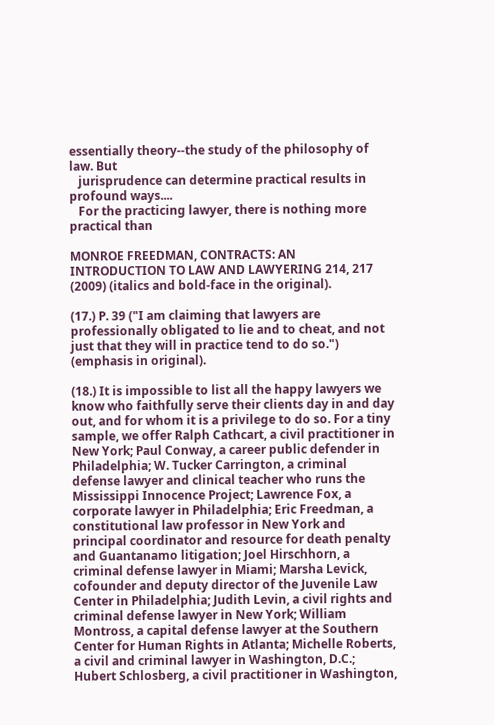essentially theory--the study of the philosophy of law. But
   jurisprudence can determine practical results in profound ways....
   For the practicing lawyer, there is nothing more practical than

MONROE FREEDMAN, CONTRACTS: AN INTRODUCTION TO LAW AND LAWYERING 214, 217 (2009) (italics and bold-face in the original).

(17.) P. 39 ("I am claiming that lawyers are professionally obligated to lie and to cheat, and not just that they will in practice tend to do so.") (emphasis in original).

(18.) It is impossible to list all the happy lawyers we know who faithfully serve their clients day in and day out, and for whom it is a privilege to do so. For a tiny sample, we offer Ralph Cathcart, a civil practitioner in New York; Paul Conway, a career public defender in Philadelphia; W. Tucker Carrington, a criminal defense lawyer and clinical teacher who runs the Mississippi Innocence Project; Lawrence Fox, a corporate lawyer in Philadelphia; Eric Freedman, a constitutional law professor in New York and principal coordinator and resource for death penalty and Guantanamo litigation; Joel Hirschhorn, a criminal defense lawyer in Miami; Marsha Levick, cofounder and deputy director of the Juvenile Law Center in Philadelphia; Judith Levin, a civil rights and criminal defense lawyer in New York; William Montross, a capital defense lawyer at the Southern Center for Human Rights in Atlanta; Michelle Roberts, a civil and criminal lawyer in Washington, D.C.; Hubert Schlosberg, a civil practitioner in Washington,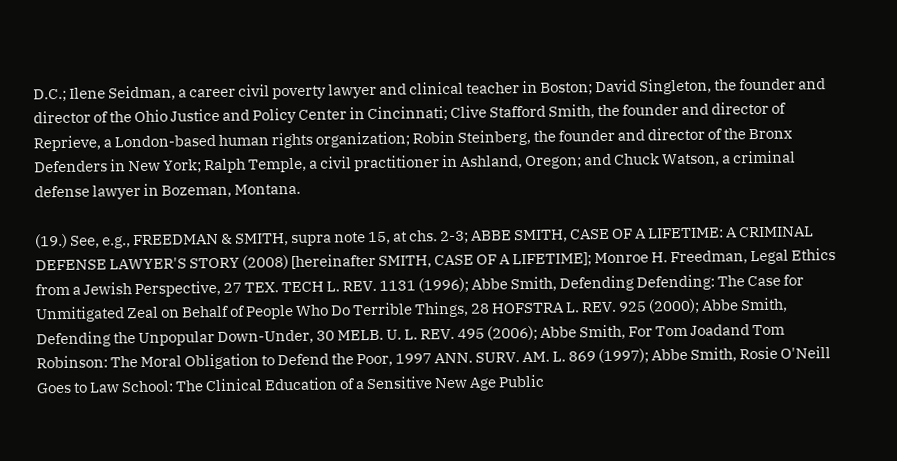D.C.; Ilene Seidman, a career civil poverty lawyer and clinical teacher in Boston; David Singleton, the founder and director of the Ohio Justice and Policy Center in Cincinnati; Clive Stafford Smith, the founder and director of Reprieve, a London-based human rights organization; Robin Steinberg, the founder and director of the Bronx Defenders in New York; Ralph Temple, a civil practitioner in Ashland, Oregon; and Chuck Watson, a criminal defense lawyer in Bozeman, Montana.

(19.) See, e.g., FREEDMAN & SMITH, supra note 15, at chs. 2-3; ABBE SMITH, CASE OF A LIFETIME: A CRIMINAL DEFENSE LAWYER'S STORY (2008) [hereinafter SMITH, CASE OF A LIFETIME]; Monroe H. Freedman, Legal Ethics from a Jewish Perspective, 27 TEX. TECH L. REV. 1131 (1996); Abbe Smith, Defending Defending: The Case for Unmitigated Zeal on Behalf of People Who Do Terrible Things, 28 HOFSTRA L. REV. 925 (2000); Abbe Smith, Defending the Unpopular Down-Under, 30 MELB. U. L. REV. 495 (2006); Abbe Smith, For Tom Joadand Tom Robinson: The Moral Obligation to Defend the Poor, 1997 ANN. SURV. AM. L. 869 (1997); Abbe Smith, Rosie O'Neill Goes to Law School: The Clinical Education of a Sensitive New Age Public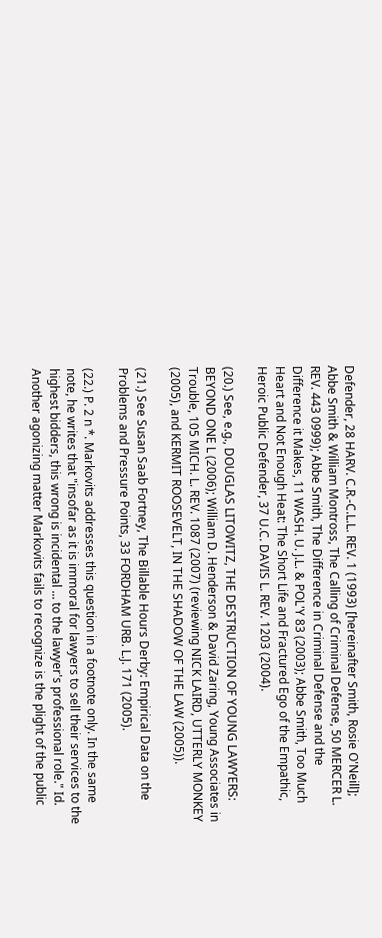Defender, 28 HARV. C.R.-C.L.L. REV. 1 (1993) [hereinafter Smith, Rosie O'Neill]; Abbe Smith & William Montross, The Calling of Criminal Defense, 50 MERCER L. REV. 443 0999); Abbe Smith, The Difference in Criminal Defense and the Difference it Makes, 11 WASH. U. J.L. & POL'Y 83 (2003); Abbe Smith, Too Much Heart and Not Enough Heat: The Short Life and Fractured Ego of the Empathic, Heroic Public Defender, 37 U.C. DAVIS L. REV. 1203 (2004).

(20.) See, e.g., DOUGLAS LITOWITZ, THE DESTRUCTION OF YOUNG LAWYERS: BEYOND ONE L (2006); William D. Henderson & David Zaring, Young Associates in Trouble, 105 MICH. L. REV. 1087 (2007) (reviewing NICK LAIRD, UTTERLY MONKEY (2005), and KERMIT ROOSEVELT, IN THE SHADOW OF THE LAW (2005)).

(21.) See Susan Saab Fortney, The Billable Hours Derby: Empirical Data on the Problems and Pressure Points, 33 FORDHAM URB. L.J. 171 (2005).

(22.) P. 2 n *. Markovits addresses this question in a footnote only. In the same note, he writes that "insofar as it is immoral for lawyers to sell their services to the highest bidders, this wrong is incidental ... to the lawyer's professional role." Id. Another agonizing matter Markovits fails to recognize is the plight of the public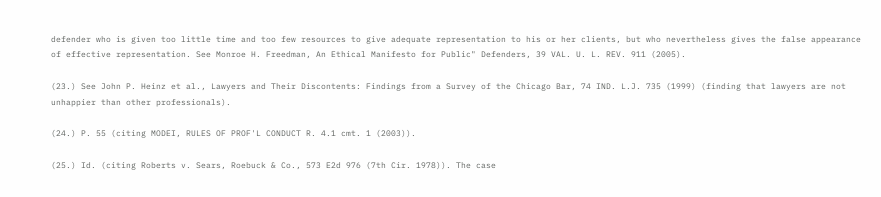defender who is given too little time and too few resources to give adequate representation to his or her clients, but who nevertheless gives the false appearance of effective representation. See Monroe H. Freedman, An Ethical Manifesto for Public" Defenders, 39 VAL. U. L. REV. 911 (2005).

(23.) See John P. Heinz et al., Lawyers and Their Discontents: Findings from a Survey of the Chicago Bar, 74 IND. L.J. 735 (1999) (finding that lawyers are not unhappier than other professionals).

(24.) P. 55 (citing MODEI, RULES OF PROF'L CONDUCT R. 4.1 cmt. 1 (2003)).

(25.) Id. (citing Roberts v. Sears, Roebuck & Co., 573 E2d 976 (7th Cir. 1978)). The case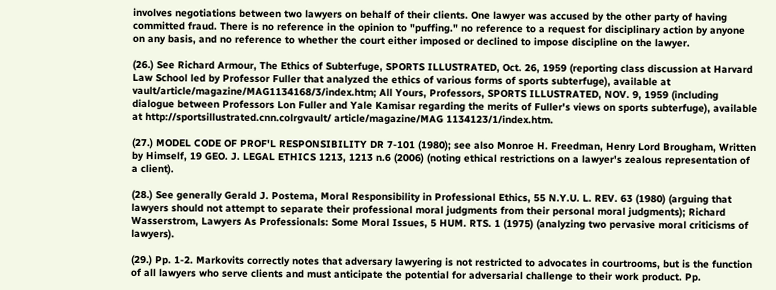involves negotiations between two lawyers on behalf of their clients. One lawyer was accused by the other party of having committed fraud. There is no reference in the opinion to "puffing." no reference to a request for disciplinary action by anyone on any basis, and no reference to whether the court either imposed or declined to impose discipline on the lawyer.

(26.) See Richard Armour, The Ethics of Subterfuge, SPORTS ILLUSTRATED, Oct. 26, 1959 (reporting class discussion at Harvard Law School led by Professor Fuller that analyzed the ethics of various forms of sports subterfuge), available at vault/article/magazine/MAG1134168/3/index.htm; All Yours, Professors, SPORTS ILLUSTRATED, NOV. 9, 1959 (including dialogue between Professors Lon Fuller and Yale Kamisar regarding the merits of Fuller's views on sports subterfuge), available at http://sportsillustrated.cnn.colrgvault/ article/magazine/MAG 1134123/1/index.htm.

(27.) MODEL CODE OF PROF'L RESPONSIBILITY DR 7-101 (1980); see also Monroe H. Freedman, Henry Lord Brougham, Written by Himself, 19 GEO. J. LEGAL ETHICS 1213, 1213 n.6 (2006) (noting ethical restrictions on a lawyer's zealous representation of a client).

(28.) See generally Gerald J. Postema, Moral Responsibility in Professional Ethics, 55 N.Y.U. L. REV. 63 (1980) (arguing that lawyers should not attempt to separate their professional moral judgments from their personal moral judgments); Richard Wasserstrom, Lawyers As Professionals: Some Moral Issues, 5 HUM. RTS. 1 (1975) (analyzing two pervasive moral criticisms of lawyers).

(29.) Pp. 1-2. Markovits correctly notes that adversary lawyering is not restricted to advocates in courtrooms, but is the function of all lawyers who serve clients and must anticipate the potential for adversarial challenge to their work product. Pp.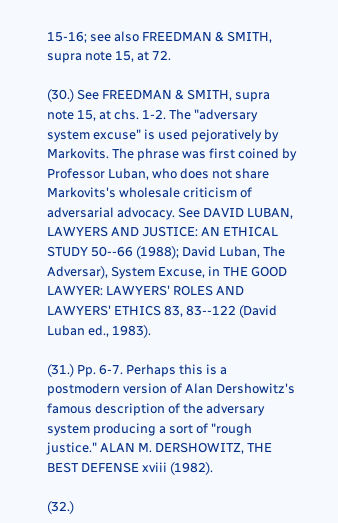15-16; see also FREEDMAN & SMITH, supra note 15, at 72.

(30.) See FREEDMAN & SMITH, supra note 15, at chs. 1-2. The "adversary system excuse" is used pejoratively by Markovits. The phrase was first coined by Professor Luban, who does not share Markovits's wholesale criticism of adversarial advocacy. See DAVID LUBAN, LAWYERS AND JUSTICE: AN ETHICAL STUDY 50--66 (1988); David Luban, The Adversar), System Excuse, in THE GOOD LAWYER: LAWYERS' ROLES AND LAWYERS' ETHICS 83, 83--122 (David Luban ed., 1983).

(31.) Pp. 6-7. Perhaps this is a postmodern version of Alan Dershowitz's famous description of the adversary system producing a sort of "rough justice." ALAN M. DERSHOWITZ, THE BEST DEFENSE xviii (1982).

(32.)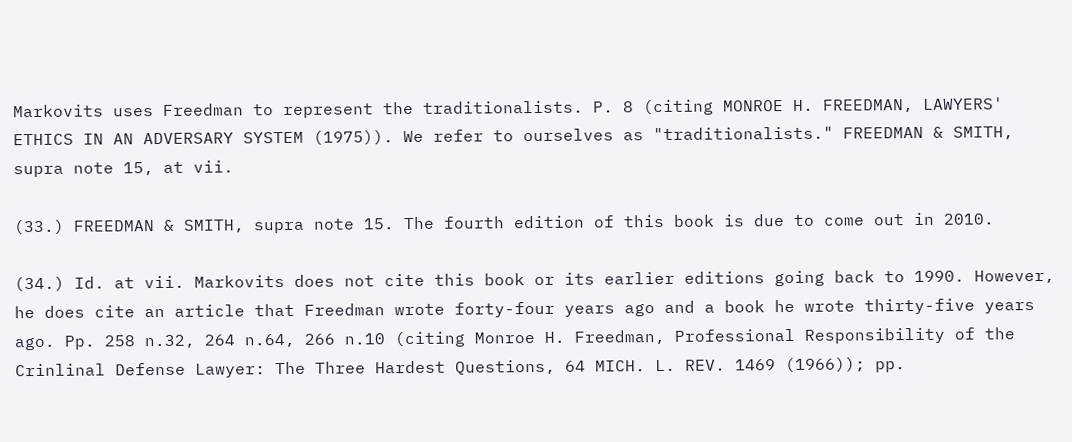Markovits uses Freedman to represent the traditionalists. P. 8 (citing MONROE H. FREEDMAN, LAWYERS' ETHICS IN AN ADVERSARY SYSTEM (1975)). We refer to ourselves as "traditionalists." FREEDMAN & SMITH, supra note 15, at vii.

(33.) FREEDMAN & SMITH, supra note 15. The fourth edition of this book is due to come out in 2010.

(34.) Id. at vii. Markovits does not cite this book or its earlier editions going back to 1990. However, he does cite an article that Freedman wrote forty-four years ago and a book he wrote thirty-five years ago. Pp. 258 n.32, 264 n.64, 266 n.10 (citing Monroe H. Freedman, Professional Responsibility of the Crinlinal Defense Lawyer: The Three Hardest Questions, 64 MICH. L. REV. 1469 (1966)); pp.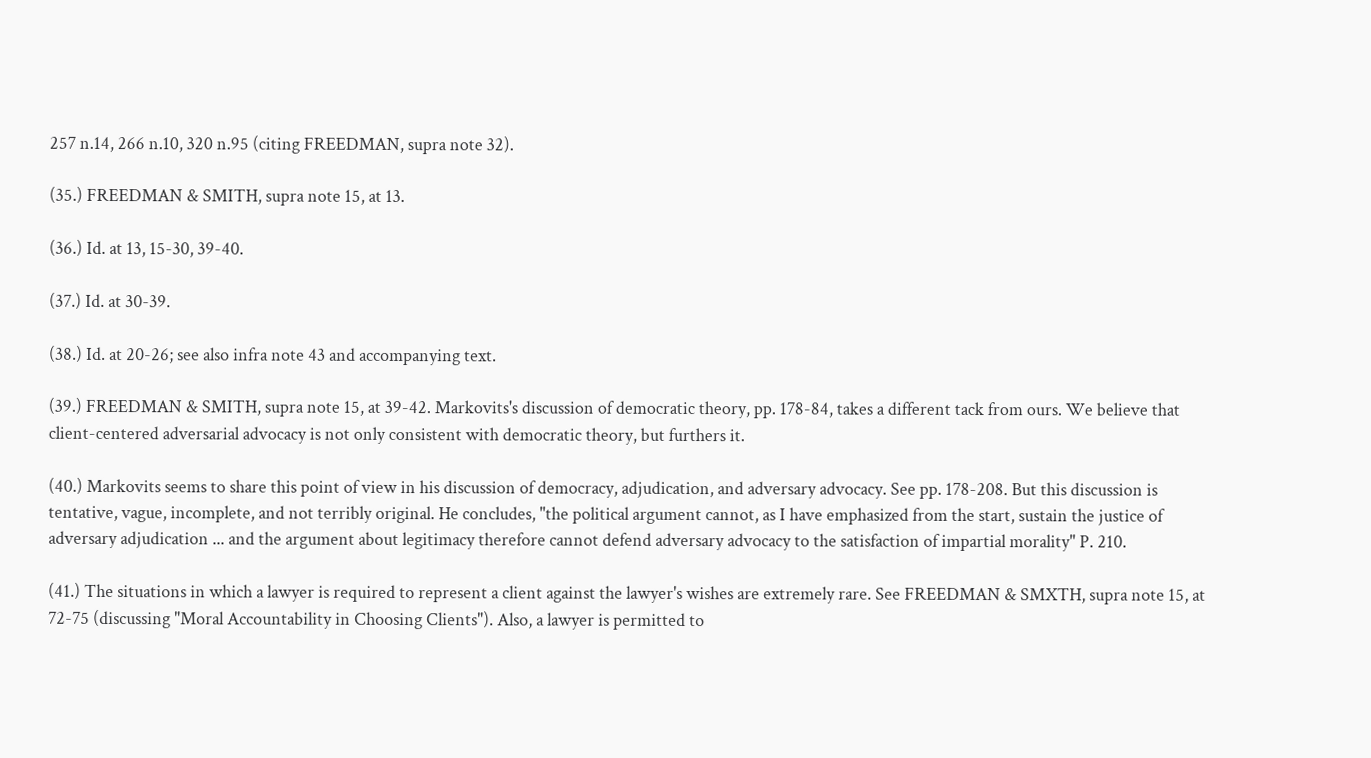257 n.14, 266 n.10, 320 n.95 (citing FREEDMAN, supra note 32).

(35.) FREEDMAN & SMITH, supra note 15, at 13.

(36.) Id. at 13, 15-30, 39-40.

(37.) Id. at 30-39.

(38.) Id. at 20-26; see also infra note 43 and accompanying text.

(39.) FREEDMAN & SMITH, supra note 15, at 39-42. Markovits's discussion of democratic theory, pp. 178-84, takes a different tack from ours. We believe that client-centered adversarial advocacy is not only consistent with democratic theory, but furthers it.

(40.) Markovits seems to share this point of view in his discussion of democracy, adjudication, and adversary advocacy. See pp. 178-208. But this discussion is tentative, vague, incomplete, and not terribly original. He concludes, "the political argument cannot, as I have emphasized from the start, sustain the justice of adversary adjudication ... and the argument about legitimacy therefore cannot defend adversary advocacy to the satisfaction of impartial morality" P. 210.

(41.) The situations in which a lawyer is required to represent a client against the lawyer's wishes are extremely rare. See FREEDMAN & SMXTH, supra note 15, at 72-75 (discussing "Moral Accountability in Choosing Clients"). Also, a lawyer is permitted to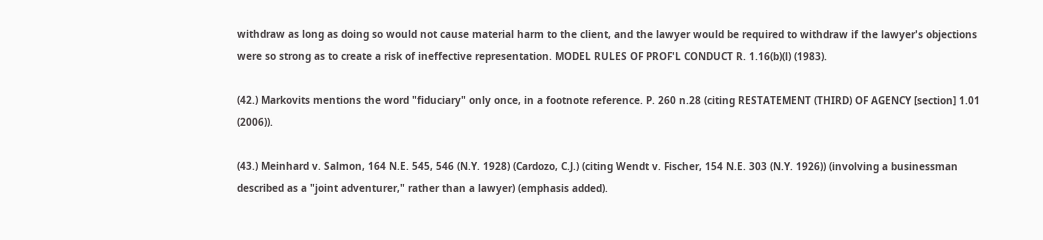withdraw as long as doing so would not cause material harm to the client, and the lawyer would be required to withdraw if the lawyer's objections were so strong as to create a risk of ineffective representation. MODEL RULES OF PROF'L CONDUCT R. 1.16(b)(l) (1983).

(42.) Markovits mentions the word "fiduciary" only once, in a footnote reference. P. 260 n.28 (citing RESTATEMENT (THIRD) OF AGENCY [section] 1.01 (2006)).

(43.) Meinhard v. Salmon, 164 N.E. 545, 546 (N.Y. 1928) (Cardozo, C.J.) (citing Wendt v. Fischer, 154 N.E. 303 (N.Y. 1926)) (involving a businessman described as a "joint adventurer," rather than a lawyer) (emphasis added).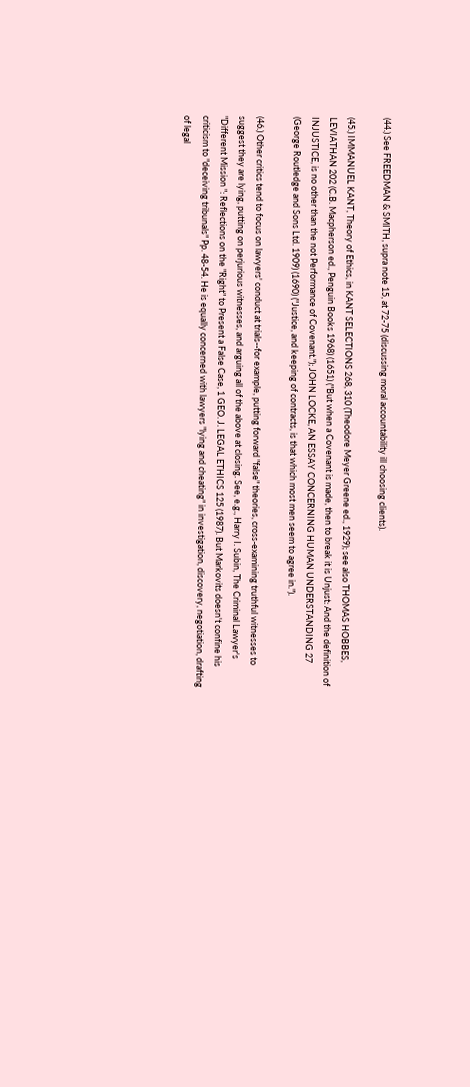(44.) See FREEDMAN & SMITH, supra note 15, at 72-75 (discussing moral accountability ill choosing clients).

(45.) IMMANUEL KANT, Theory of Ethics, in KANT SELECTIONS 268, 310 (Theodore Meyer Greene ed., 1929); see also THOMAS HOBBES, LEVIATHAN 202 (C.B. Macpherson ed., Penguin Books 1968) (1651) ("But when a Covenant is made, then to break it is Unjust: And the definition of INJUSTICE, is no other than the not Performance of Covenant."); JOHN LOCKE, AN ESSAY CONCERNING HUMAN UNDERSTANDING 27 (George Routledge and Sons Ltd. 1909) (1690) ("Justice, and keeping of contracts, is that which most men seem to agree in.").

(46.) Other critics tend to focus on lawyers' conduct at trials--for example, putting forward "false" theories, cross-examining truthful witnesses to suggest they are lying, putting on perjurious witnesses, and arguing all of the above at closing. See, e.g., Harry I. Subin, The Criminal Lawyer's "Different Mission ": Reflections on the "Right" to Present a False Case, 1 GEO. J. LEGAL ETHICS 125 (1987). But Markovits doesn't confine his criticism to "deceiving tribunals" Pp. 48-54. He is equally concerned with lawyers "lying and cheating" in investigation, discovery, negotiation, drafting of legal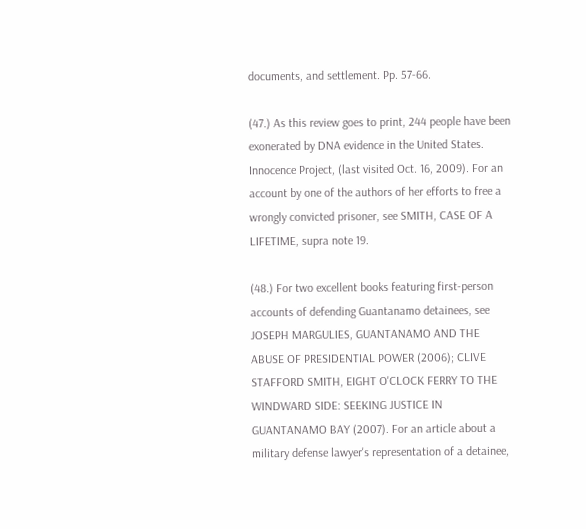documents, and settlement. Pp. 57-66.

(47.) As this review goes to print, 244 people have been exonerated by DNA evidence in the United States. Innocence Project, (last visited Oct. 16, 2009). For an account by one of the authors of her efforts to free a wrongly convicted prisoner, see SMITH, CASE OF A LIFETIME, supra note 19.

(48.) For two excellent books featuring first-person accounts of defending Guantanamo detainees, see JOSEPH MARGULIES, GUANTANAMO AND THE ABUSE OF PRESIDENTIAL POWER (2006); CLIVE STAFFORD SMITH, EIGHT O'CLOCK FERRY TO THE WINDWARD SIDE: SEEKING JUSTICE IN GUANTANAMO BAY (2007). For an article about a military defense lawyer's representation of a detainee,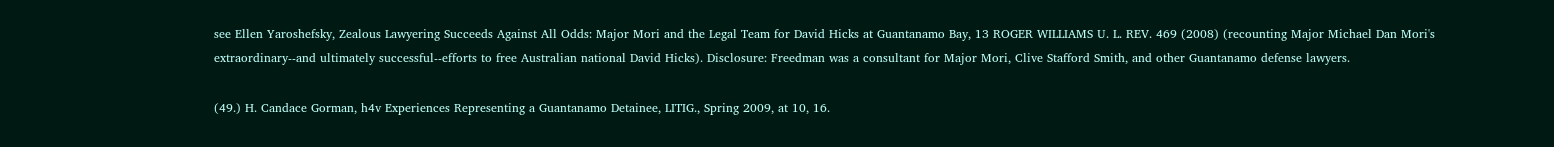see Ellen Yaroshefsky, Zealous Lawyering Succeeds Against All Odds: Major Mori and the Legal Team for David Hicks at Guantanamo Bay, 13 ROGER WILLIAMS U. L. REV. 469 (2008) (recounting Major Michael Dan Mori's extraordinary--and ultimately successful--efforts to free Australian national David Hicks). Disclosure: Freedman was a consultant for Major Mori, Clive Stafford Smith, and other Guantanamo defense lawyers.

(49.) H. Candace Gorman, h4v Experiences Representing a Guantanamo Detainee, LITIG., Spring 2009, at 10, 16.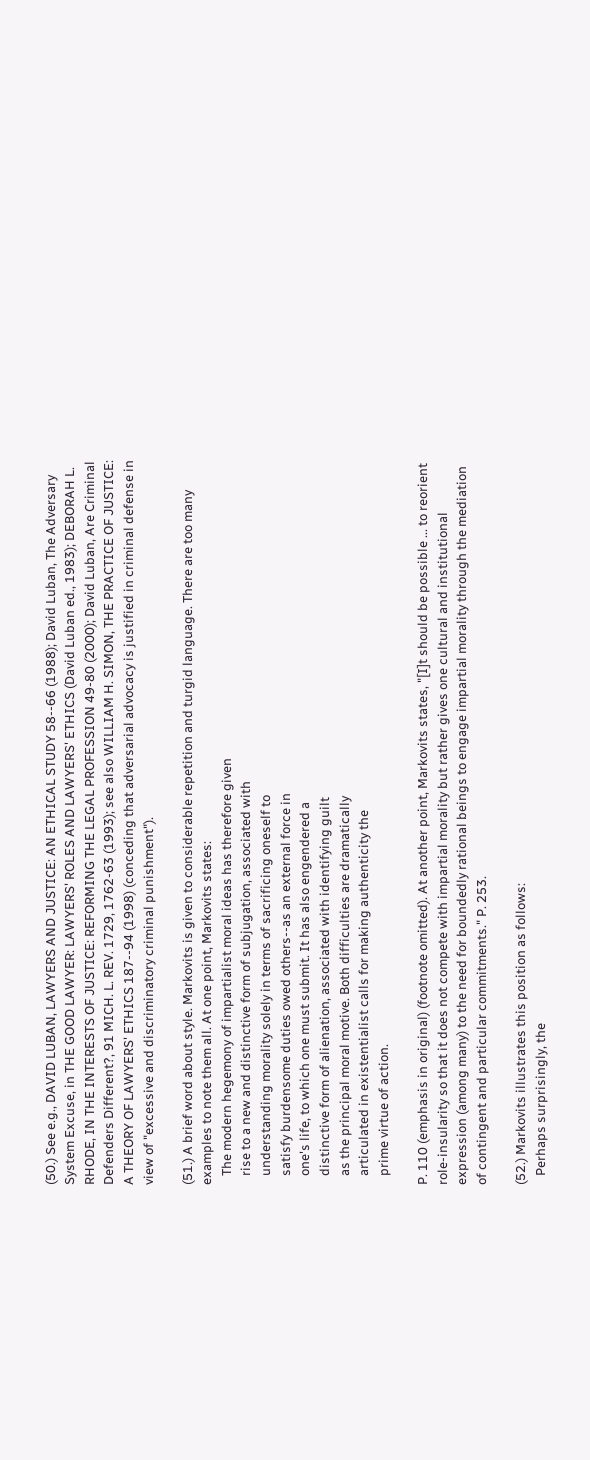(50.) See e.g., DAVID LUBAN, LAWYERS AND JUSTICE: AN ETHICAL STUDY 58--66 (1988); David Luban, The Adversary System Excuse, in THE GOOD LAWYER: LAWYERS' ROLES AND LAWYERS' ETHICS (David Luban ed., 1983); DEBORAH L. RHODE, IN THE INTERESTS OF JUSTICE: REFORMING THE LEGAL PROFESSION 49-80 (2000); David Luban, Are Criminal Defenders Different?, 91 MICH. L. REV. 1729, 1762-63 (1993); see also WILLIAM H. SIMON, THE PRACTICE OF JUSTICE: A THEORY OF LAWYERS' ETHICS 187--94 (1998) (conceding that adversarial advocacy is justified in criminal defense in view of "excessive and discriminatory criminal punishment").

(51.) A brief word about style. Markovits is given to considerable repetition and turgid language. There are too many examples to note them all. At one point, Markovits states:
   The modern hegemony of impartialist moral ideas has therefore given
   rise to a new and distinctive form of subjugation, associated with
   understanding morality solely in terms of sacrificing oneself to
   satisfy burdensome duties owed others--as an external force in
   one's life, to which one must submit. It has also engendered a
   distinctive form of alienation, associated with identifying guilt
   as the principal moral motive. Both difficulties are dramatically
   articulated in existentialist calls for making authenticity the
   prime virtue of action.

P. 110 (emphasis in original) (footnote omitted). At another point, Markovits states, "[I]t should be possible ... to reorient role-insularity so that it does not compete with impartial morality but rather gives one cultural and institutional expression (among many) to the need for boundedly rational beings to engage impartial morality through the mediation of contingent and particular commitments." P. 253.

(52.) Markovits illustrates this position as follows:
   Perhaps surprisingly, the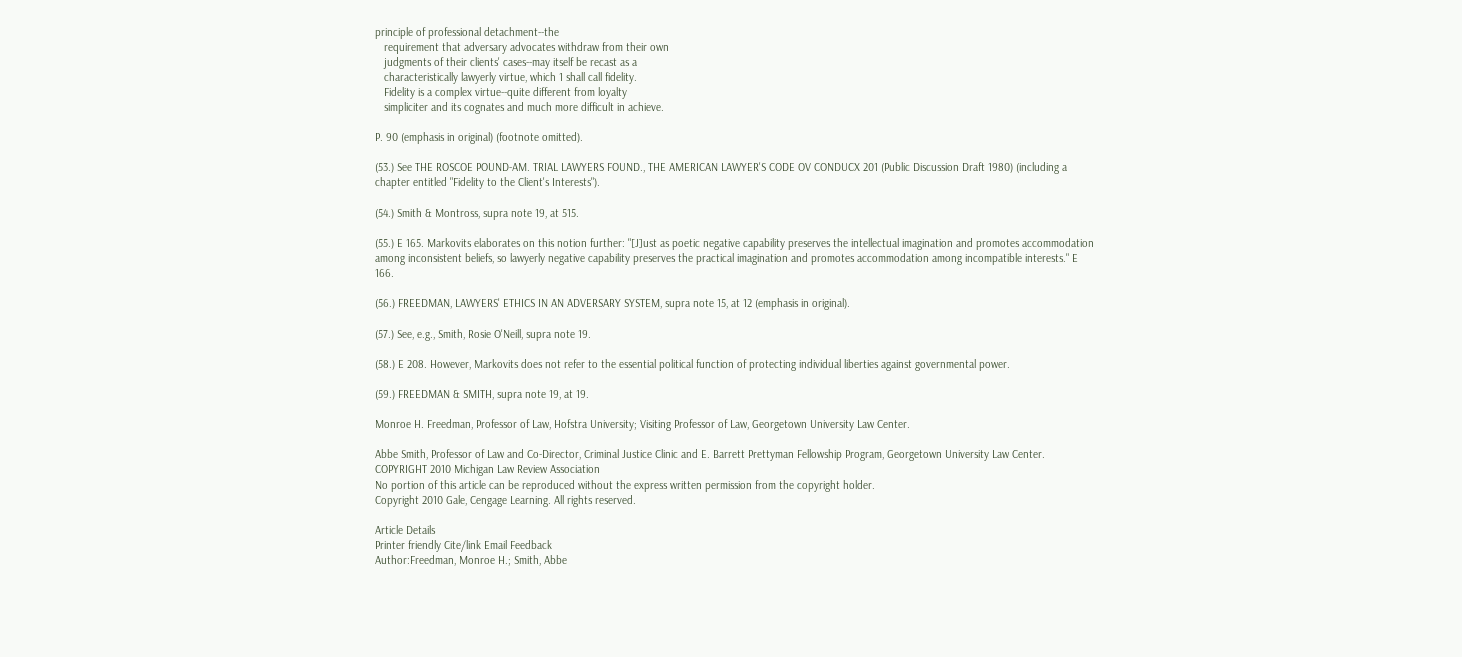principle of professional detachment--the
   requirement that adversary advocates withdraw from their own
   judgments of their clients' cases--may itself be recast as a
   characteristically lawyerly virtue, which 1 shall call fidelity.
   Fidelity is a complex virtue--quite different from loyalty
   simpliciter and its cognates and much more difficult in achieve.

P. 90 (emphasis in original) (footnote omitted).

(53.) See THE ROSCOE POUND-AM. TRIAL LAWYERS FOUND., THE AMERICAN LAWYER'S CODE OV CONDUCX 201 (Public Discussion Draft 1980) (including a chapter entitled "Fidelity to the Client's Interests").

(54.) Smith & Montross, supra note 19, at 515.

(55.) E 165. Markovits elaborates on this notion further: "[J]ust as poetic negative capability preserves the intellectual imagination and promotes accommodation among inconsistent beliefs, so lawyerly negative capability preserves the practical imagination and promotes accommodation among incompatible interests." E 166.

(56.) FREEDMAN, LAWYERS' ETHICS IN AN ADVERSARY SYSTEM, supra note 15, at 12 (emphasis in original).

(57.) See, e.g., Smith, Rosie O'Neill, supra note 19.

(58.) E 208. However, Markovits does not refer to the essential political function of protecting individual liberties against governmental power.

(59.) FREEDMAN & SMITH, supra note 19, at 19.

Monroe H. Freedman, Professor of Law, Hofstra University; Visiting Professor of Law, Georgetown University Law Center.

Abbe Smith, Professor of Law and Co-Director, Criminal Justice Clinic and E. Barrett Prettyman Fellowship Program, Georgetown University Law Center.
COPYRIGHT 2010 Michigan Law Review Association
No portion of this article can be reproduced without the express written permission from the copyright holder.
Copyright 2010 Gale, Cengage Learning. All rights reserved.

Article Details
Printer friendly Cite/link Email Feedback
Author:Freedman, Monroe H.; Smith, Abbe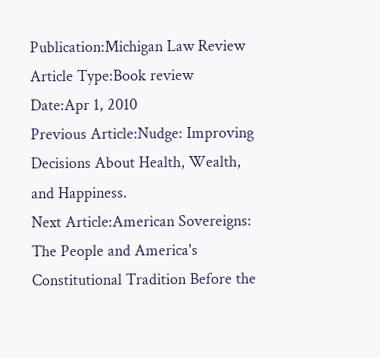Publication:Michigan Law Review
Article Type:Book review
Date:Apr 1, 2010
Previous Article:Nudge: Improving Decisions About Health, Wealth, and Happiness.
Next Article:American Sovereigns: The People and America's Constitutional Tradition Before the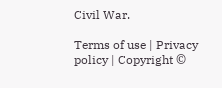Civil War.

Terms of use | Privacy policy | Copyright ©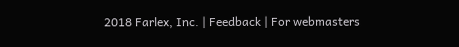2018 Farlex, Inc. | Feedback | For webmasters